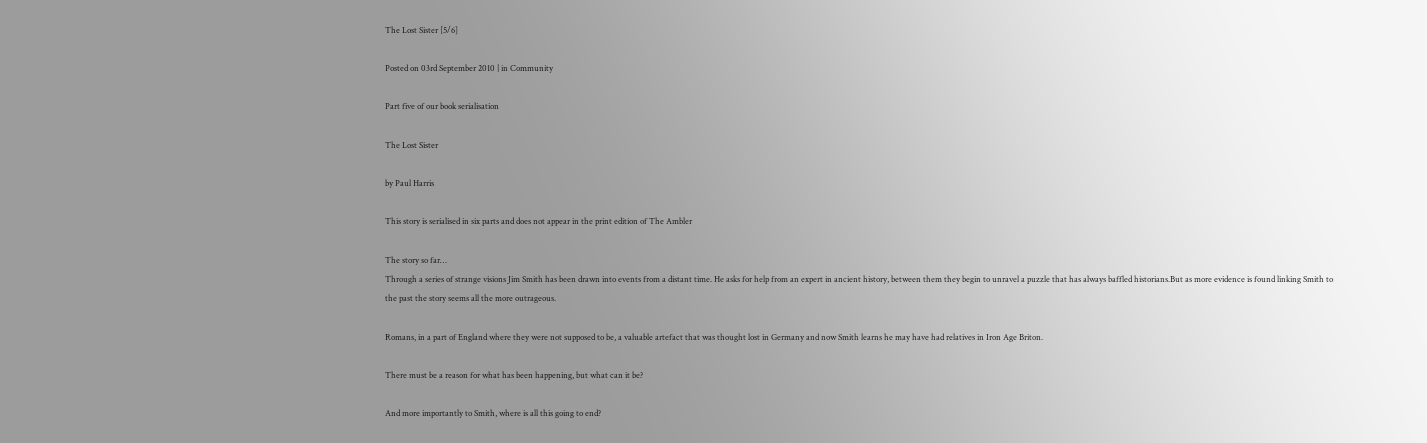The Lost Sister [5/6]

Posted on 03rd September 2010 | in Community

Part five of our book serialisation

The Lost Sister

by Paul Harris

This story is serialised in six parts and does not appear in the print edition of The Ambler

The story so far…
Through a series of strange visions Jim Smith has been drawn into events from a distant time. He asks for help from an expert in ancient history, between them they begin to unravel a puzzle that has always baffled historians.But as more evidence is found linking Smith to the past the story seems all the more outrageous.

Romans, in a part of England where they were not supposed to be, a valuable artefact that was thought lost in Germany and now Smith learns he may have had relatives in Iron Age Briton.

There must be a reason for what has been happening, but what can it be?

And more importantly to Smith, where is all this going to end?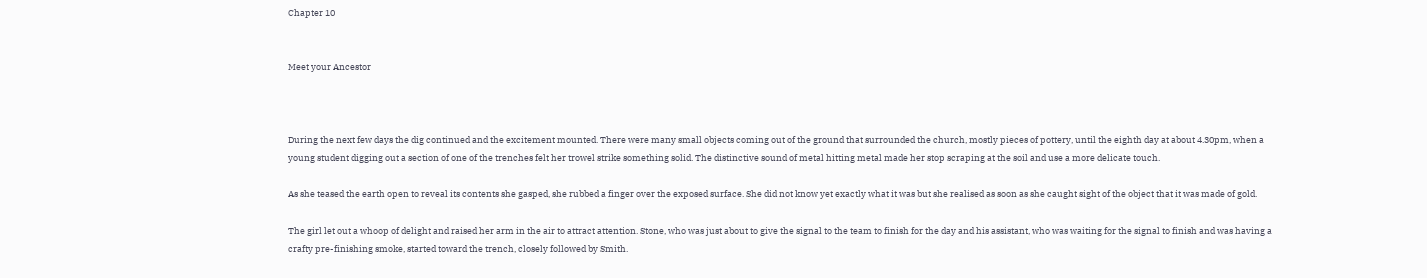Chapter 10


Meet your Ancestor



During the next few days the dig continued and the excitement mounted. There were many small objects coming out of the ground that surrounded the church, mostly pieces of pottery, until the eighth day at about 4.30pm, when a young student digging out a section of one of the trenches felt her trowel strike something solid. The distinctive sound of metal hitting metal made her stop scraping at the soil and use a more delicate touch.

As she teased the earth open to reveal its contents she gasped, she rubbed a finger over the exposed surface. She did not know yet exactly what it was but she realised as soon as she caught sight of the object that it was made of gold.

The girl let out a whoop of delight and raised her arm in the air to attract attention. Stone, who was just about to give the signal to the team to finish for the day and his assistant, who was waiting for the signal to finish and was having a crafty pre-finishing smoke, started toward the trench, closely followed by Smith.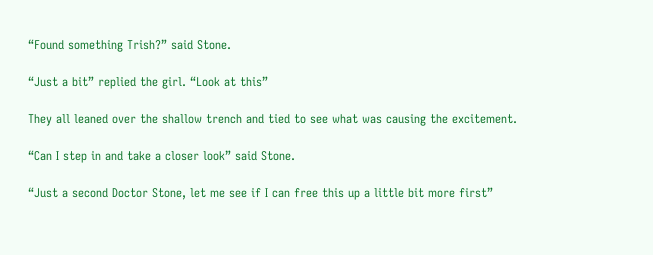“Found something Trish?” said Stone.

“Just a bit” replied the girl. “Look at this”

They all leaned over the shallow trench and tied to see what was causing the excitement.

“Can I step in and take a closer look” said Stone.

“Just a second Doctor Stone, let me see if I can free this up a little bit more first”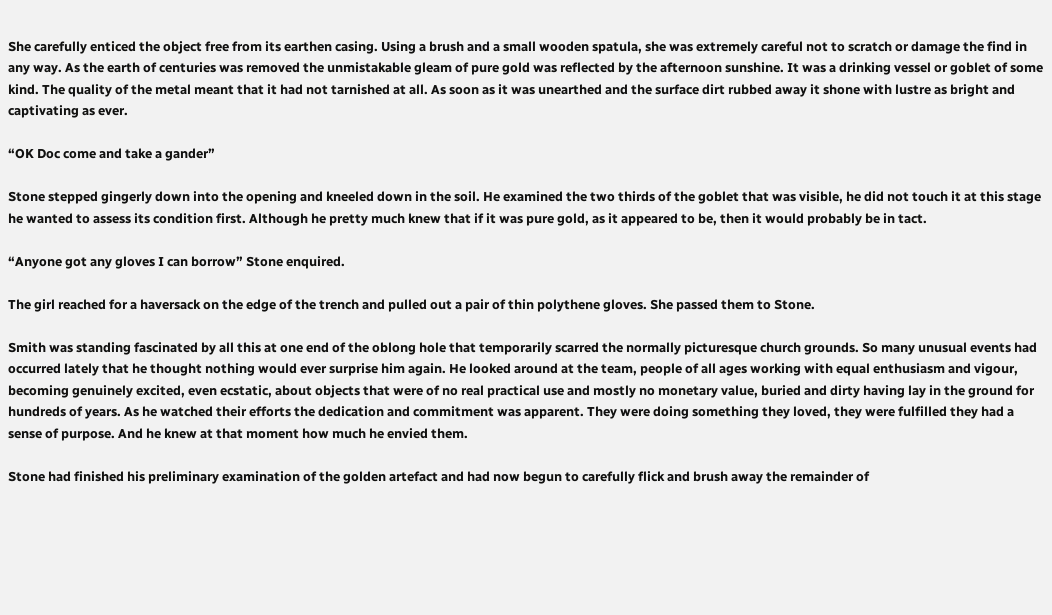She carefully enticed the object free from its earthen casing. Using a brush and a small wooden spatula, she was extremely careful not to scratch or damage the find in any way. As the earth of centuries was removed the unmistakable gleam of pure gold was reflected by the afternoon sunshine. It was a drinking vessel or goblet of some kind. The quality of the metal meant that it had not tarnished at all. As soon as it was unearthed and the surface dirt rubbed away it shone with lustre as bright and captivating as ever.

“OK Doc come and take a gander”

Stone stepped gingerly down into the opening and kneeled down in the soil. He examined the two thirds of the goblet that was visible, he did not touch it at this stage he wanted to assess its condition first. Although he pretty much knew that if it was pure gold, as it appeared to be, then it would probably be in tact.

“Anyone got any gloves I can borrow” Stone enquired.

The girl reached for a haversack on the edge of the trench and pulled out a pair of thin polythene gloves. She passed them to Stone.

Smith was standing fascinated by all this at one end of the oblong hole that temporarily scarred the normally picturesque church grounds. So many unusual events had occurred lately that he thought nothing would ever surprise him again. He looked around at the team, people of all ages working with equal enthusiasm and vigour, becoming genuinely excited, even ecstatic, about objects that were of no real practical use and mostly no monetary value, buried and dirty having lay in the ground for hundreds of years. As he watched their efforts the dedication and commitment was apparent. They were doing something they loved, they were fulfilled they had a sense of purpose. And he knew at that moment how much he envied them.

Stone had finished his preliminary examination of the golden artefact and had now begun to carefully flick and brush away the remainder of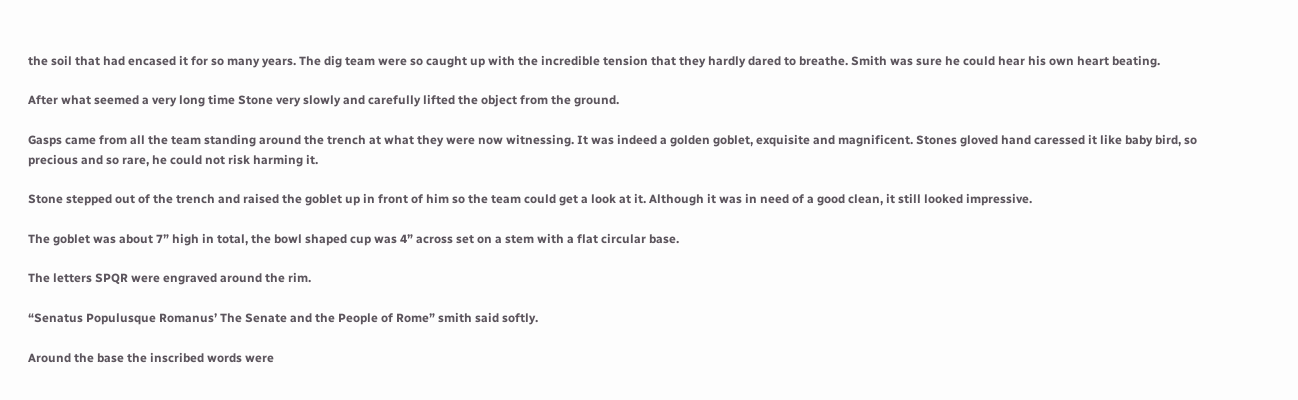the soil that had encased it for so many years. The dig team were so caught up with the incredible tension that they hardly dared to breathe. Smith was sure he could hear his own heart beating.

After what seemed a very long time Stone very slowly and carefully lifted the object from the ground.

Gasps came from all the team standing around the trench at what they were now witnessing. It was indeed a golden goblet, exquisite and magnificent. Stones gloved hand caressed it like baby bird, so precious and so rare, he could not risk harming it.

Stone stepped out of the trench and raised the goblet up in front of him so the team could get a look at it. Although it was in need of a good clean, it still looked impressive.

The goblet was about 7” high in total, the bowl shaped cup was 4” across set on a stem with a flat circular base.

The letters SPQR were engraved around the rim.

“Senatus Populusque Romanus’ The Senate and the People of Rome” smith said softly.

Around the base the inscribed words were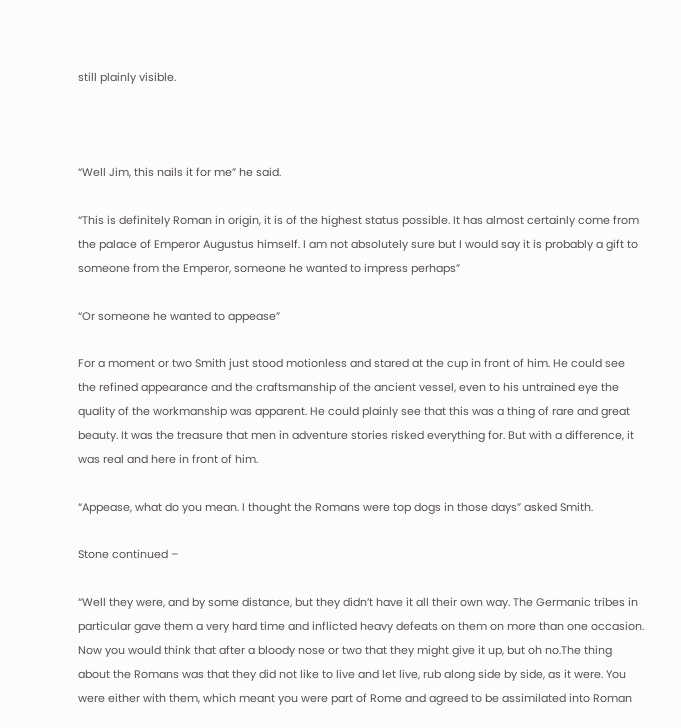still plainly visible.



“Well Jim, this nails it for me” he said.

“This is definitely Roman in origin, it is of the highest status possible. It has almost certainly come from the palace of Emperor Augustus himself. I am not absolutely sure but I would say it is probably a gift to someone from the Emperor, someone he wanted to impress perhaps”

“Or someone he wanted to appease”

For a moment or two Smith just stood motionless and stared at the cup in front of him. He could see the refined appearance and the craftsmanship of the ancient vessel, even to his untrained eye the quality of the workmanship was apparent. He could plainly see that this was a thing of rare and great beauty. It was the treasure that men in adventure stories risked everything for. But with a difference, it was real and here in front of him.

“Appease, what do you mean. I thought the Romans were top dogs in those days” asked Smith.

Stone continued –

“Well they were, and by some distance, but they didn’t have it all their own way. The Germanic tribes in particular gave them a very hard time and inflicted heavy defeats on them on more than one occasion. Now you would think that after a bloody nose or two that they might give it up, but oh no.The thing about the Romans was that they did not like to live and let live, rub along side by side, as it were. You were either with them, which meant you were part of Rome and agreed to be assimilated into Roman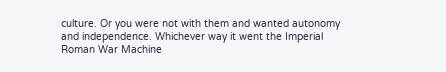culture. Or you were not with them and wanted autonomy and independence. Whichever way it went the Imperial Roman War Machine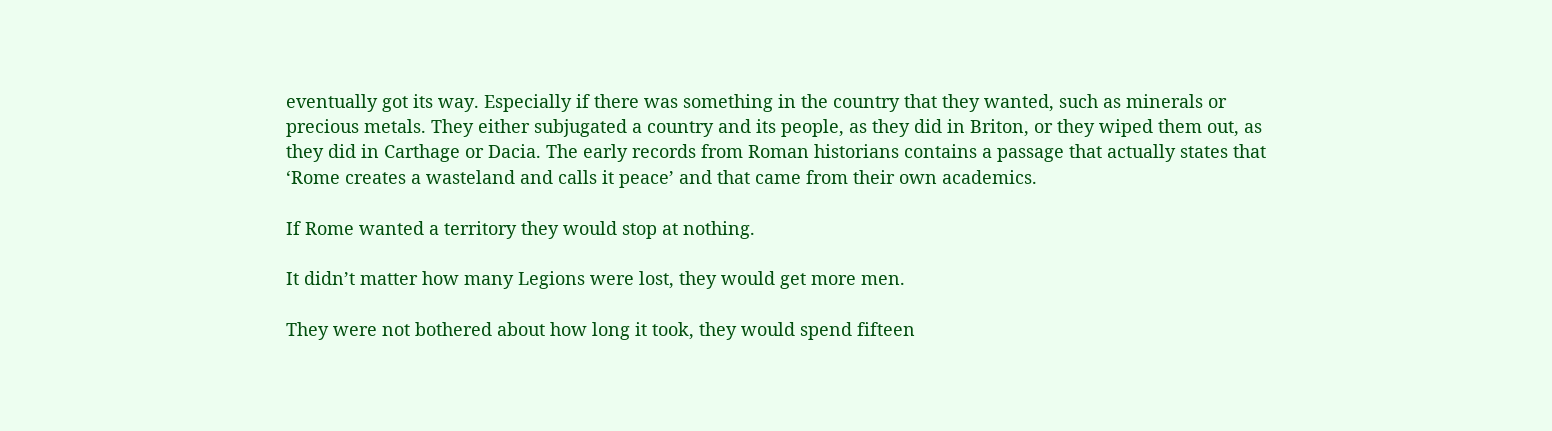eventually got its way. Especially if there was something in the country that they wanted, such as minerals or precious metals. They either subjugated a country and its people, as they did in Briton, or they wiped them out, as they did in Carthage or Dacia. The early records from Roman historians contains a passage that actually states that ‘Rome creates a wasteland and calls it peace’ and that came from their own academics.

If Rome wanted a territory they would stop at nothing.

It didn’t matter how many Legions were lost, they would get more men.

They were not bothered about how long it took, they would spend fifteen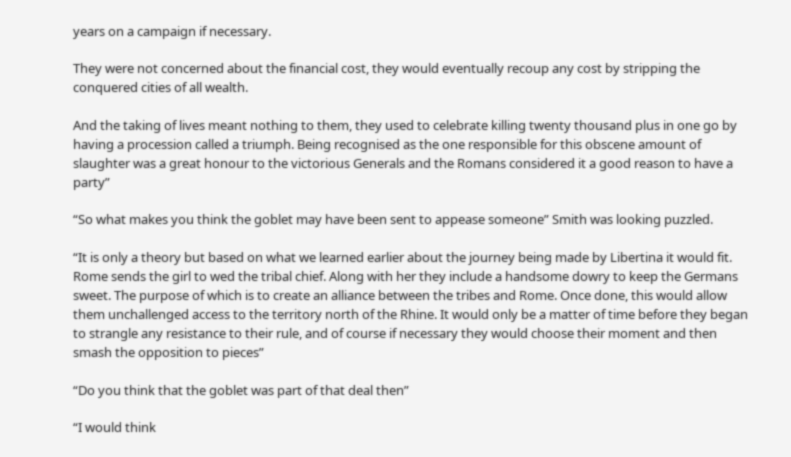years on a campaign if necessary.

They were not concerned about the financial cost, they would eventually recoup any cost by stripping the conquered cities of all wealth.

And the taking of lives meant nothing to them, they used to celebrate killing twenty thousand plus in one go by having a procession called a triumph. Being recognised as the one responsible for this obscene amount of slaughter was a great honour to the victorious Generals and the Romans considered it a good reason to have a party”

“So what makes you think the goblet may have been sent to appease someone” Smith was looking puzzled.

“It is only a theory but based on what we learned earlier about the journey being made by Libertina it would fit. Rome sends the girl to wed the tribal chief. Along with her they include a handsome dowry to keep the Germans sweet. The purpose of which is to create an alliance between the tribes and Rome. Once done, this would allow them unchallenged access to the territory north of the Rhine. It would only be a matter of time before they began to strangle any resistance to their rule, and of course if necessary they would choose their moment and then smash the opposition to pieces”

“Do you think that the goblet was part of that deal then”

“I would think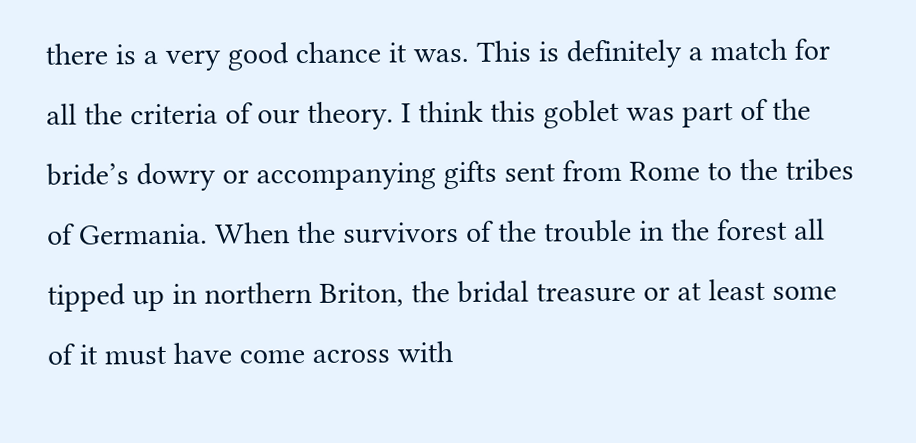there is a very good chance it was. This is definitely a match for all the criteria of our theory. I think this goblet was part of the bride’s dowry or accompanying gifts sent from Rome to the tribes of Germania. When the survivors of the trouble in the forest all tipped up in northern Briton, the bridal treasure or at least some of it must have come across with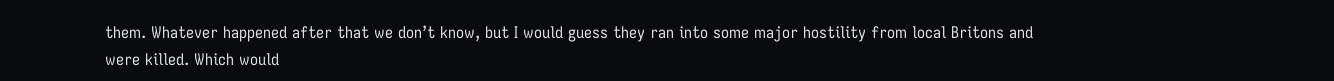them. Whatever happened after that we don’t know, but I would guess they ran into some major hostility from local Britons and were killed. Which would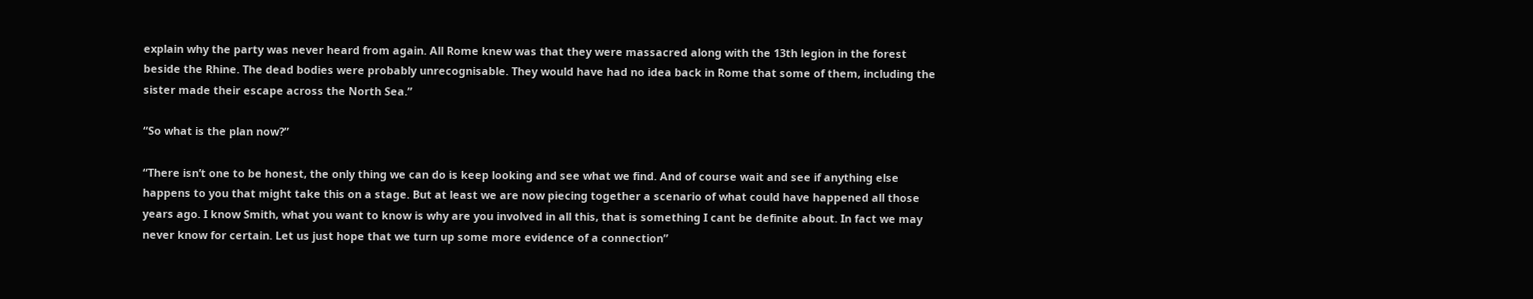explain why the party was never heard from again. All Rome knew was that they were massacred along with the 13th legion in the forest beside the Rhine. The dead bodies were probably unrecognisable. They would have had no idea back in Rome that some of them, including the sister made their escape across the North Sea.”

“So what is the plan now?”

“There isn’t one to be honest, the only thing we can do is keep looking and see what we find. And of course wait and see if anything else happens to you that might take this on a stage. But at least we are now piecing together a scenario of what could have happened all those years ago. I know Smith, what you want to know is why are you involved in all this, that is something I cant be definite about. In fact we may never know for certain. Let us just hope that we turn up some more evidence of a connection”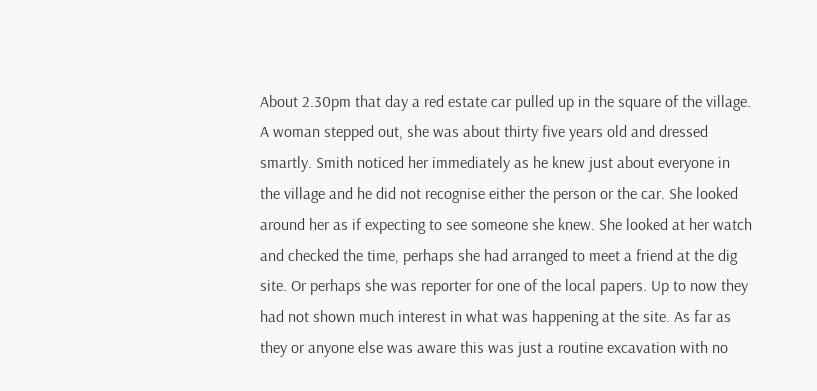About 2.30pm that day a red estate car pulled up in the square of the village. A woman stepped out, she was about thirty five years old and dressed smartly. Smith noticed her immediately as he knew just about everyone in the village and he did not recognise either the person or the car. She looked around her as if expecting to see someone she knew. She looked at her watch and checked the time, perhaps she had arranged to meet a friend at the dig site. Or perhaps she was reporter for one of the local papers. Up to now they had not shown much interest in what was happening at the site. As far as they or anyone else was aware this was just a routine excavation with no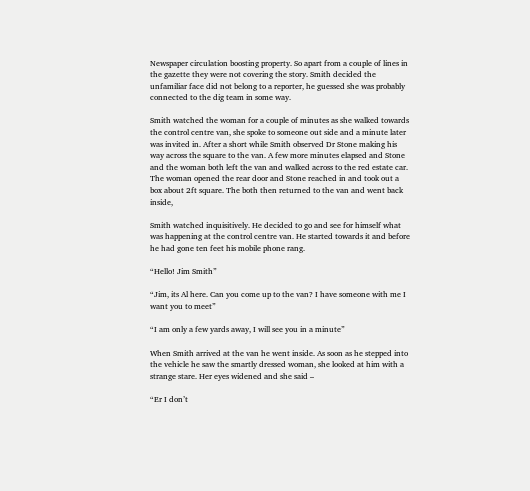Newspaper circulation boosting property. So apart from a couple of lines in the gazette they were not covering the story. Smith decided the unfamiliar face did not belong to a reporter, he guessed she was probably connected to the dig team in some way.

Smith watched the woman for a couple of minutes as she walked towards the control centre van, she spoke to someone out side and a minute later was invited in. After a short while Smith observed Dr Stone making his way across the square to the van. A few more minutes elapsed and Stone and the woman both left the van and walked across to the red estate car. The woman opened the rear door and Stone reached in and took out a box about 2ft square. The both then returned to the van and went back inside,

Smith watched inquisitively. He decided to go and see for himself what was happening at the control centre van. He started towards it and before he had gone ten feet his mobile phone rang.

“Hello! Jim Smith”

“Jim, its Al here. Can you come up to the van? I have someone with me I want you to meet”

“I am only a few yards away, I will see you in a minute”

When Smith arrived at the van he went inside. As soon as he stepped into the vehicle he saw the smartly dressed woman, she looked at him with a strange stare. Her eyes widened and she said –

“Er I don’t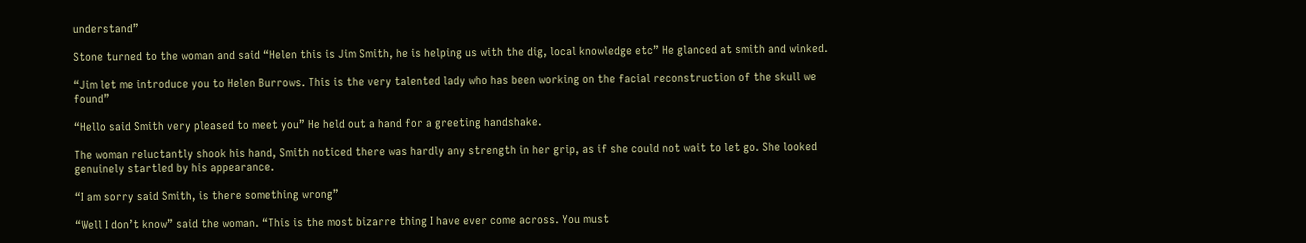understand”

Stone turned to the woman and said “Helen this is Jim Smith, he is helping us with the dig, local knowledge etc” He glanced at smith and winked.

“Jim let me introduce you to Helen Burrows. This is the very talented lady who has been working on the facial reconstruction of the skull we found”

“Hello said Smith very pleased to meet you” He held out a hand for a greeting handshake.

The woman reluctantly shook his hand, Smith noticed there was hardly any strength in her grip, as if she could not wait to let go. She looked genuinely startled by his appearance.

“I am sorry said Smith, is there something wrong”

“Well I don’t know” said the woman. “This is the most bizarre thing I have ever come across. You must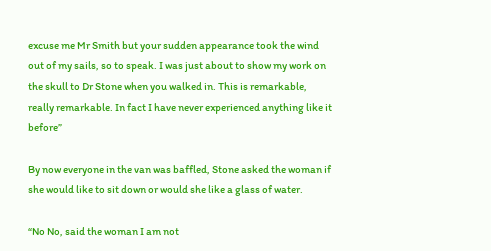excuse me Mr Smith but your sudden appearance took the wind out of my sails, so to speak. I was just about to show my work on the skull to Dr Stone when you walked in. This is remarkable, really remarkable. In fact I have never experienced anything like it before”

By now everyone in the van was baffled, Stone asked the woman if she would like to sit down or would she like a glass of water.

“No No, said the woman I am not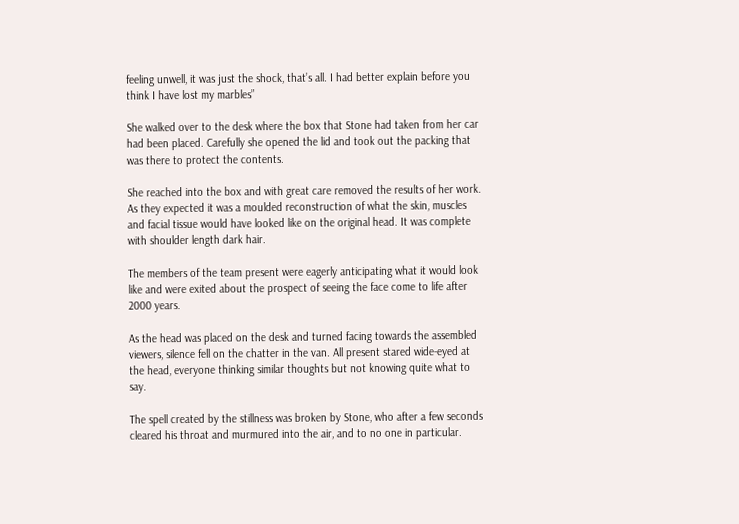feeling unwell, it was just the shock, that’s all. I had better explain before you think I have lost my marbles”

She walked over to the desk where the box that Stone had taken from her car had been placed. Carefully she opened the lid and took out the packing that was there to protect the contents.

She reached into the box and with great care removed the results of her work. As they expected it was a moulded reconstruction of what the skin, muscles and facial tissue would have looked like on the original head. It was complete with shoulder length dark hair.

The members of the team present were eagerly anticipating what it would look like and were exited about the prospect of seeing the face come to life after 2000 years.

As the head was placed on the desk and turned facing towards the assembled viewers, silence fell on the chatter in the van. All present stared wide-eyed at the head, everyone thinking similar thoughts but not knowing quite what to say.

The spell created by the stillness was broken by Stone, who after a few seconds cleared his throat and murmured into the air, and to no one in particular.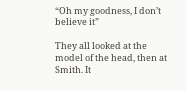“Oh my goodness, I don’t believe it”

They all looked at the model of the head, then at Smith. It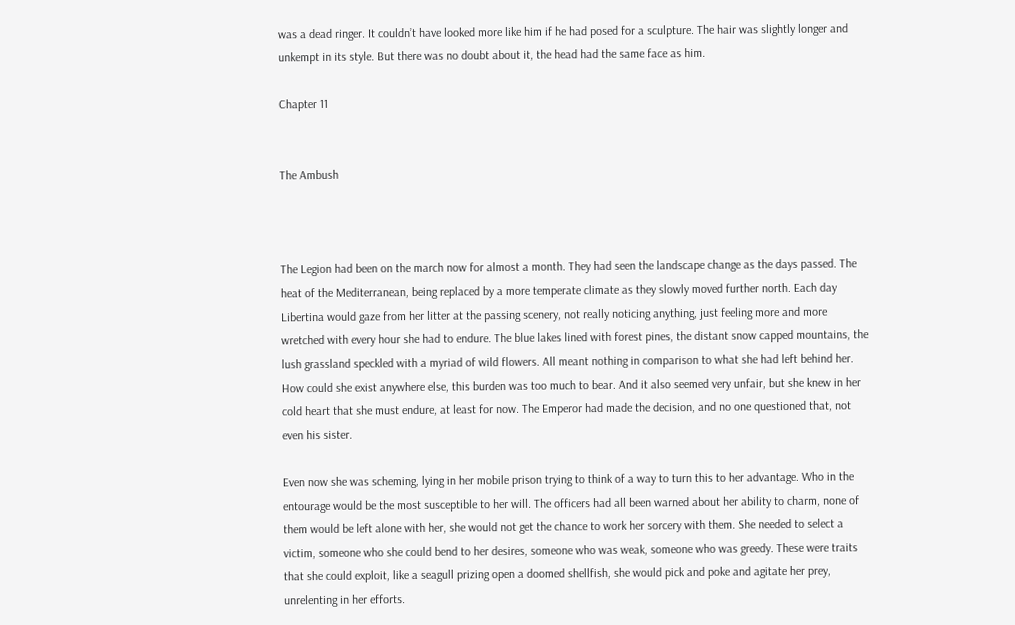was a dead ringer. It couldn’t have looked more like him if he had posed for a sculpture. The hair was slightly longer and unkempt in its style. But there was no doubt about it, the head had the same face as him.

Chapter 11


The Ambush



The Legion had been on the march now for almost a month. They had seen the landscape change as the days passed. The heat of the Mediterranean, being replaced by a more temperate climate as they slowly moved further north. Each day Libertina would gaze from her litter at the passing scenery, not really noticing anything, just feeling more and more wretched with every hour she had to endure. The blue lakes lined with forest pines, the distant snow capped mountains, the lush grassland speckled with a myriad of wild flowers. All meant nothing in comparison to what she had left behind her. How could she exist anywhere else, this burden was too much to bear. And it also seemed very unfair, but she knew in her cold heart that she must endure, at least for now. The Emperor had made the decision, and no one questioned that, not even his sister.

Even now she was scheming, lying in her mobile prison trying to think of a way to turn this to her advantage. Who in the entourage would be the most susceptible to her will. The officers had all been warned about her ability to charm, none of them would be left alone with her, she would not get the chance to work her sorcery with them. She needed to select a victim, someone who she could bend to her desires, someone who was weak, someone who was greedy. These were traits that she could exploit, like a seagull prizing open a doomed shellfish, she would pick and poke and agitate her prey, unrelenting in her efforts.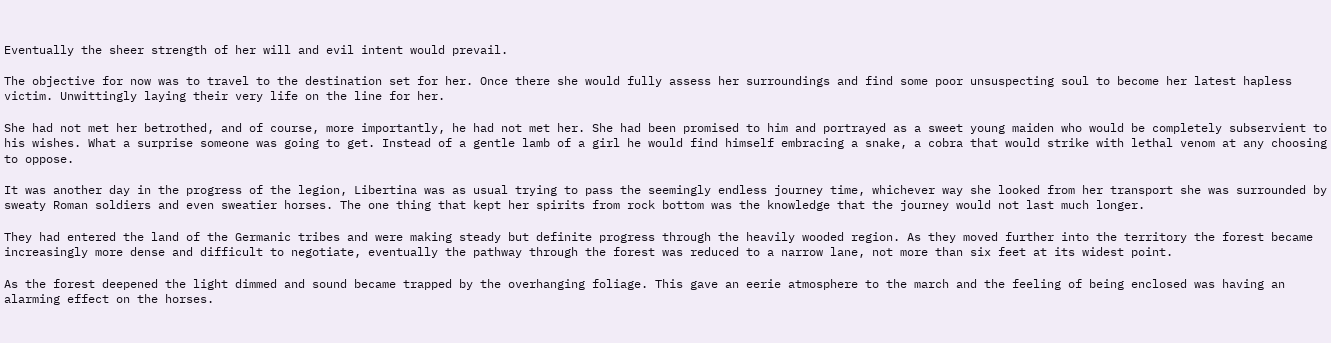Eventually the sheer strength of her will and evil intent would prevail.

The objective for now was to travel to the destination set for her. Once there she would fully assess her surroundings and find some poor unsuspecting soul to become her latest hapless victim. Unwittingly laying their very life on the line for her.

She had not met her betrothed, and of course, more importantly, he had not met her. She had been promised to him and portrayed as a sweet young maiden who would be completely subservient to his wishes. What a surprise someone was going to get. Instead of a gentle lamb of a girl he would find himself embracing a snake, a cobra that would strike with lethal venom at any choosing to oppose.

It was another day in the progress of the legion, Libertina was as usual trying to pass the seemingly endless journey time, whichever way she looked from her transport she was surrounded by sweaty Roman soldiers and even sweatier horses. The one thing that kept her spirits from rock bottom was the knowledge that the journey would not last much longer.

They had entered the land of the Germanic tribes and were making steady but definite progress through the heavily wooded region. As they moved further into the territory the forest became increasingly more dense and difficult to negotiate, eventually the pathway through the forest was reduced to a narrow lane, not more than six feet at its widest point.

As the forest deepened the light dimmed and sound became trapped by the overhanging foliage. This gave an eerie atmosphere to the march and the feeling of being enclosed was having an alarming effect on the horses.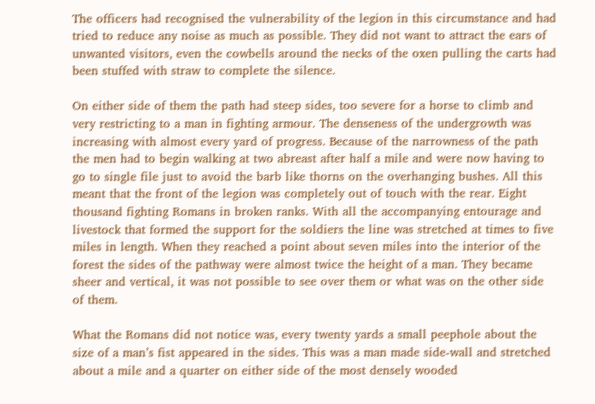The officers had recognised the vulnerability of the legion in this circumstance and had tried to reduce any noise as much as possible. They did not want to attract the ears of unwanted visitors, even the cowbells around the necks of the oxen pulling the carts had been stuffed with straw to complete the silence.

On either side of them the path had steep sides, too severe for a horse to climb and very restricting to a man in fighting armour. The denseness of the undergrowth was increasing with almost every yard of progress. Because of the narrowness of the path the men had to begin walking at two abreast after half a mile and were now having to go to single file just to avoid the barb like thorns on the overhanging bushes. All this meant that the front of the legion was completely out of touch with the rear. Eight thousand fighting Romans in broken ranks. With all the accompanying entourage and livestock that formed the support for the soldiers the line was stretched at times to five miles in length. When they reached a point about seven miles into the interior of the forest the sides of the pathway were almost twice the height of a man. They became sheer and vertical, it was not possible to see over them or what was on the other side of them.

What the Romans did not notice was, every twenty yards a small peephole about the size of a man’s fist appeared in the sides. This was a man made side-wall and stretched about a mile and a quarter on either side of the most densely wooded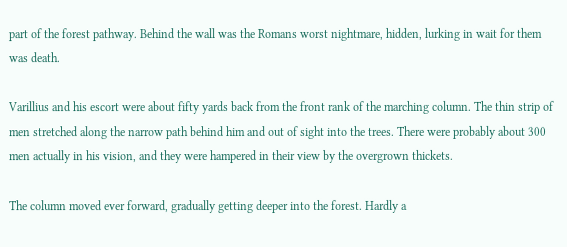part of the forest pathway. Behind the wall was the Romans worst nightmare, hidden, lurking in wait for them was death.

Varillius and his escort were about fifty yards back from the front rank of the marching column. The thin strip of men stretched along the narrow path behind him and out of sight into the trees. There were probably about 300 men actually in his vision, and they were hampered in their view by the overgrown thickets.

The column moved ever forward, gradually getting deeper into the forest. Hardly a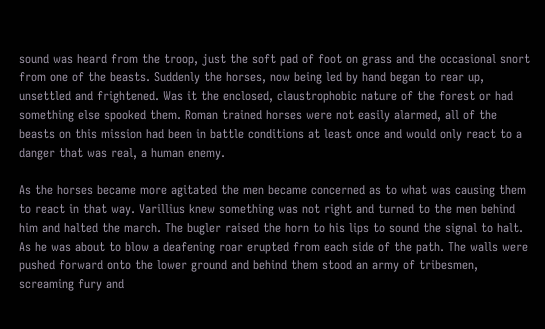sound was heard from the troop, just the soft pad of foot on grass and the occasional snort from one of the beasts. Suddenly the horses, now being led by hand began to rear up, unsettled and frightened. Was it the enclosed, claustrophobic nature of the forest or had something else spooked them. Roman trained horses were not easily alarmed, all of the beasts on this mission had been in battle conditions at least once and would only react to a danger that was real, a human enemy.

As the horses became more agitated the men became concerned as to what was causing them to react in that way. Varillius knew something was not right and turned to the men behind him and halted the march. The bugler raised the horn to his lips to sound the signal to halt. As he was about to blow a deafening roar erupted from each side of the path. The walls were pushed forward onto the lower ground and behind them stood an army of tribesmen, screaming fury and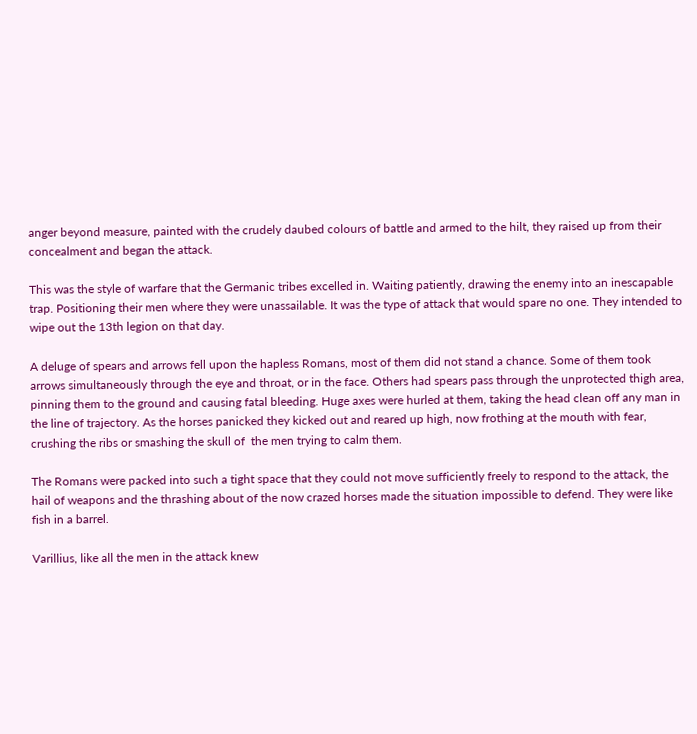anger beyond measure, painted with the crudely daubed colours of battle and armed to the hilt, they raised up from their concealment and began the attack.

This was the style of warfare that the Germanic tribes excelled in. Waiting patiently, drawing the enemy into an inescapable trap. Positioning their men where they were unassailable. It was the type of attack that would spare no one. They intended to wipe out the 13th legion on that day.

A deluge of spears and arrows fell upon the hapless Romans, most of them did not stand a chance. Some of them took arrows simultaneously through the eye and throat, or in the face. Others had spears pass through the unprotected thigh area, pinning them to the ground and causing fatal bleeding. Huge axes were hurled at them, taking the head clean off any man in the line of trajectory. As the horses panicked they kicked out and reared up high, now frothing at the mouth with fear, crushing the ribs or smashing the skull of  the men trying to calm them.

The Romans were packed into such a tight space that they could not move sufficiently freely to respond to the attack, the hail of weapons and the thrashing about of the now crazed horses made the situation impossible to defend. They were like fish in a barrel.

Varillius, like all the men in the attack knew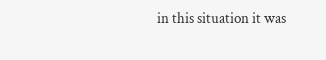in this situation it was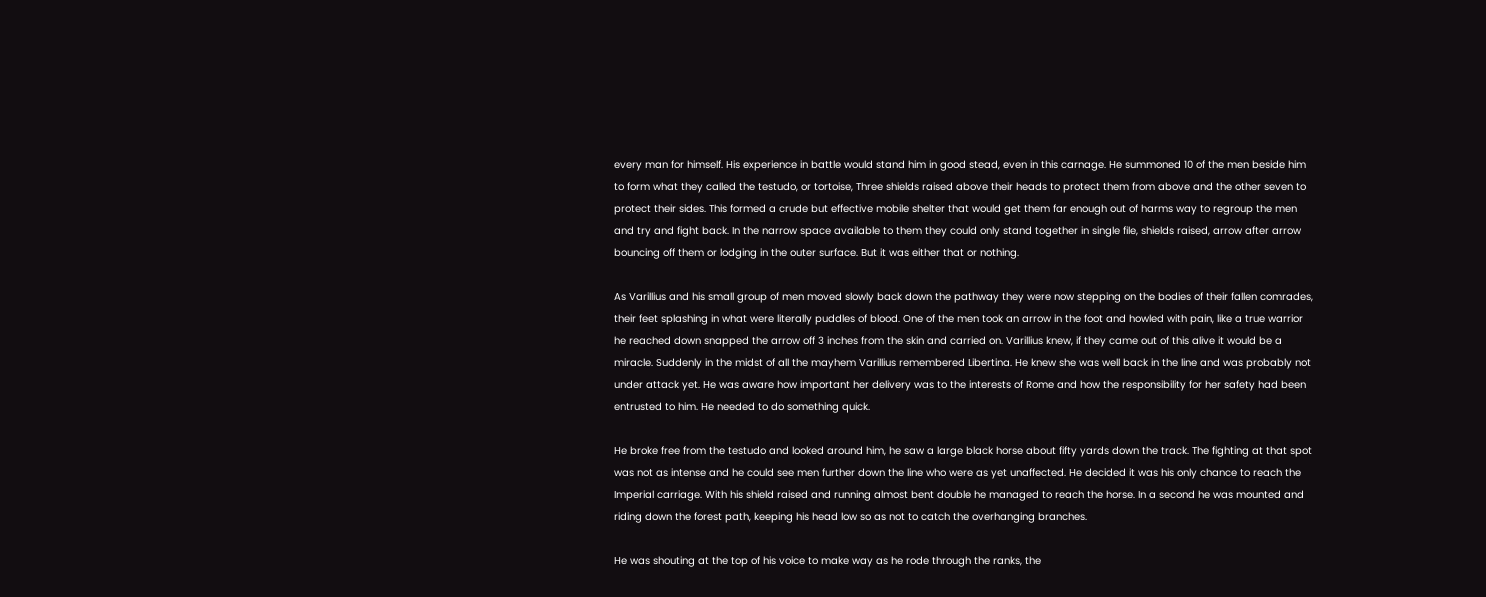every man for himself. His experience in battle would stand him in good stead, even in this carnage. He summoned 10 of the men beside him to form what they called the testudo, or tortoise, Three shields raised above their heads to protect them from above and the other seven to protect their sides. This formed a crude but effective mobile shelter that would get them far enough out of harms way to regroup the men and try and fight back. In the narrow space available to them they could only stand together in single file, shields raised, arrow after arrow bouncing off them or lodging in the outer surface. But it was either that or nothing.

As Varillius and his small group of men moved slowly back down the pathway they were now stepping on the bodies of their fallen comrades, their feet splashing in what were literally puddles of blood. One of the men took an arrow in the foot and howled with pain, like a true warrior he reached down snapped the arrow off 3 inches from the skin and carried on. Varillius knew, if they came out of this alive it would be a miracle. Suddenly in the midst of all the mayhem Varillius remembered Libertina. He knew she was well back in the line and was probably not under attack yet. He was aware how important her delivery was to the interests of Rome and how the responsibility for her safety had been entrusted to him. He needed to do something quick.

He broke free from the testudo and looked around him, he saw a large black horse about fifty yards down the track. The fighting at that spot was not as intense and he could see men further down the line who were as yet unaffected. He decided it was his only chance to reach the Imperial carriage. With his shield raised and running almost bent double he managed to reach the horse. In a second he was mounted and riding down the forest path, keeping his head low so as not to catch the overhanging branches.

He was shouting at the top of his voice to make way as he rode through the ranks, the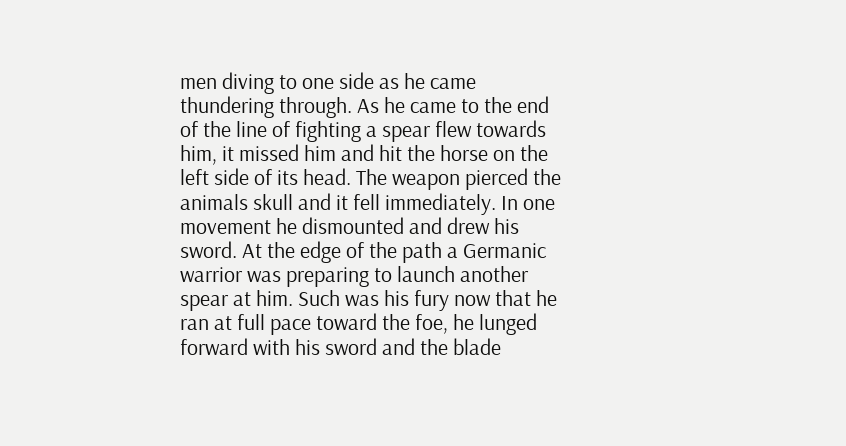men diving to one side as he came thundering through. As he came to the end of the line of fighting a spear flew towards him, it missed him and hit the horse on the left side of its head. The weapon pierced the animals skull and it fell immediately. In one movement he dismounted and drew his sword. At the edge of the path a Germanic warrior was preparing to launch another spear at him. Such was his fury now that he ran at full pace toward the foe, he lunged forward with his sword and the blade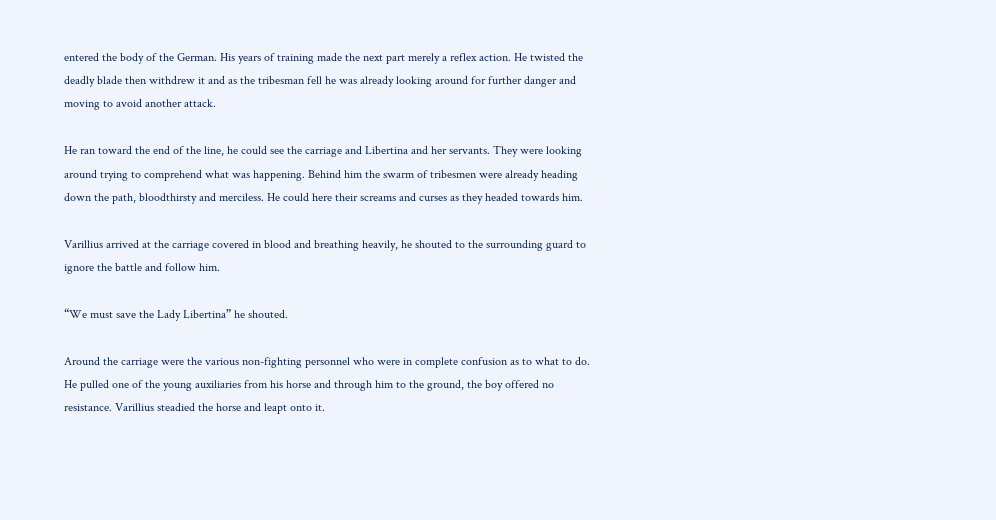entered the body of the German. His years of training made the next part merely a reflex action. He twisted the deadly blade then withdrew it and as the tribesman fell he was already looking around for further danger and moving to avoid another attack.

He ran toward the end of the line, he could see the carriage and Libertina and her servants. They were looking around trying to comprehend what was happening. Behind him the swarm of tribesmen were already heading down the path, bloodthirsty and merciless. He could here their screams and curses as they headed towards him.

Varillius arrived at the carriage covered in blood and breathing heavily, he shouted to the surrounding guard to ignore the battle and follow him.

“We must save the Lady Libertina” he shouted.

Around the carriage were the various non-fighting personnel who were in complete confusion as to what to do. He pulled one of the young auxiliaries from his horse and through him to the ground, the boy offered no resistance. Varillius steadied the horse and leapt onto it.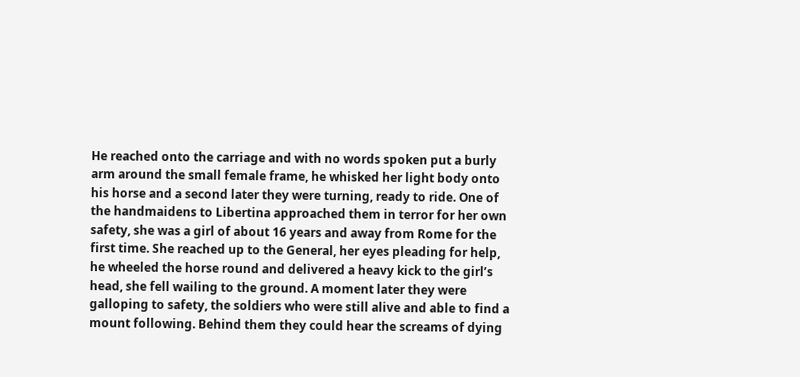He reached onto the carriage and with no words spoken put a burly arm around the small female frame, he whisked her light body onto his horse and a second later they were turning, ready to ride. One of the handmaidens to Libertina approached them in terror for her own safety, she was a girl of about 16 years and away from Rome for the first time. She reached up to the General, her eyes pleading for help, he wheeled the horse round and delivered a heavy kick to the girl’s head, she fell wailing to the ground. A moment later they were galloping to safety, the soldiers who were still alive and able to find a mount following. Behind them they could hear the screams of dying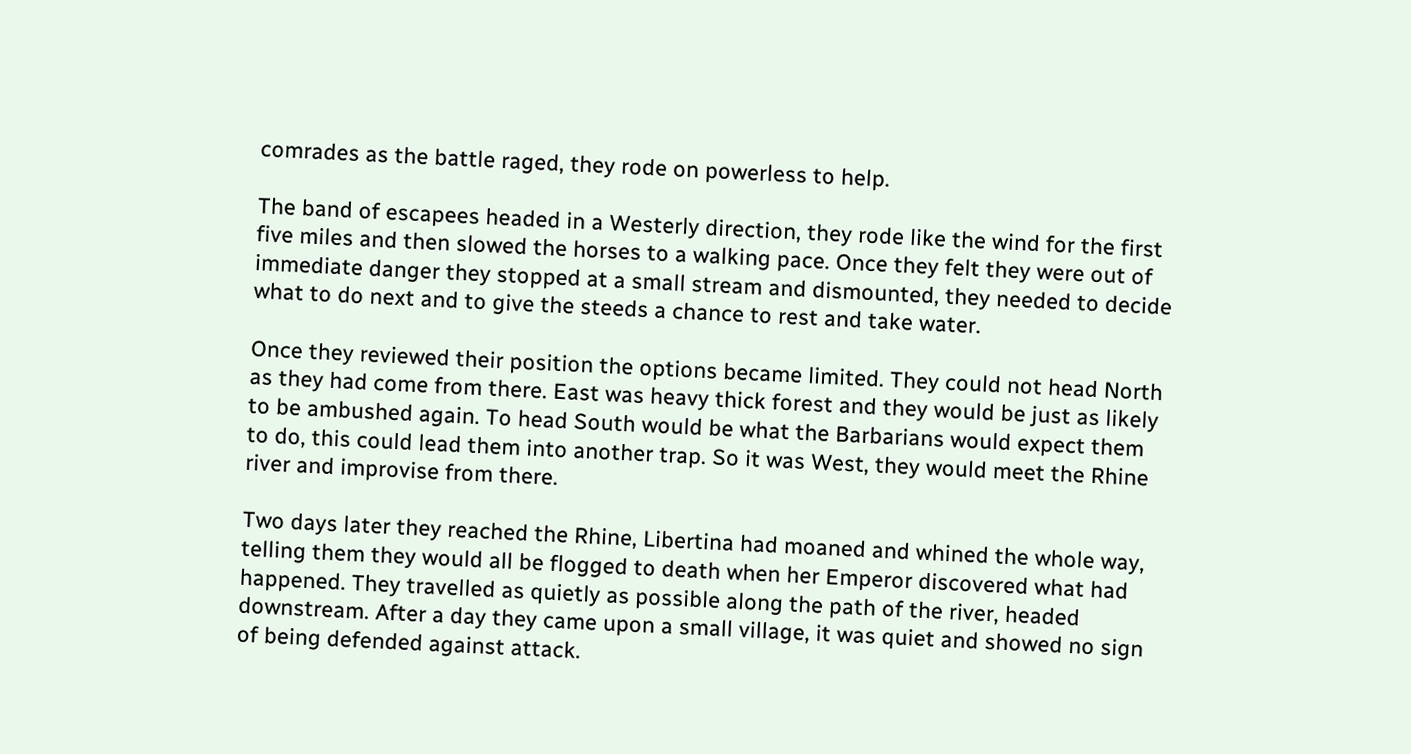comrades as the battle raged, they rode on powerless to help.

The band of escapees headed in a Westerly direction, they rode like the wind for the first five miles and then slowed the horses to a walking pace. Once they felt they were out of immediate danger they stopped at a small stream and dismounted, they needed to decide what to do next and to give the steeds a chance to rest and take water.

Once they reviewed their position the options became limited. They could not head North as they had come from there. East was heavy thick forest and they would be just as likely to be ambushed again. To head South would be what the Barbarians would expect them to do, this could lead them into another trap. So it was West, they would meet the Rhine river and improvise from there.

Two days later they reached the Rhine, Libertina had moaned and whined the whole way, telling them they would all be flogged to death when her Emperor discovered what had happened. They travelled as quietly as possible along the path of the river, headed downstream. After a day they came upon a small village, it was quiet and showed no sign of being defended against attack.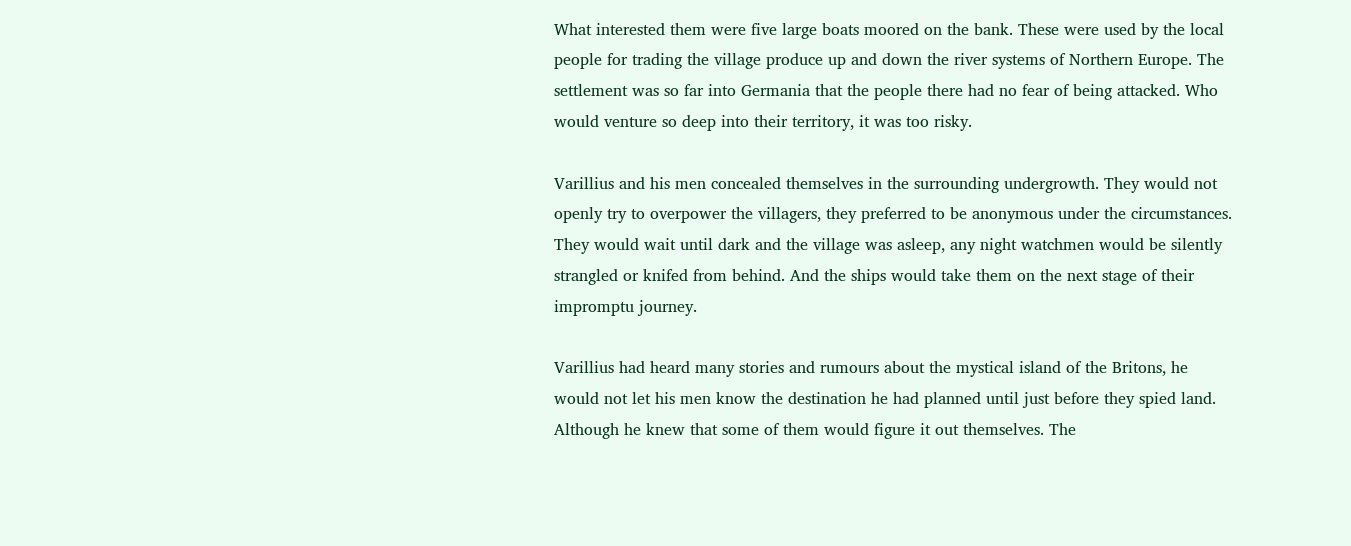What interested them were five large boats moored on the bank. These were used by the local people for trading the village produce up and down the river systems of Northern Europe. The settlement was so far into Germania that the people there had no fear of being attacked. Who would venture so deep into their territory, it was too risky.

Varillius and his men concealed themselves in the surrounding undergrowth. They would not openly try to overpower the villagers, they preferred to be anonymous under the circumstances. They would wait until dark and the village was asleep, any night watchmen would be silently strangled or knifed from behind. And the ships would take them on the next stage of their impromptu journey.

Varillius had heard many stories and rumours about the mystical island of the Britons, he would not let his men know the destination he had planned until just before they spied land. Although he knew that some of them would figure it out themselves. The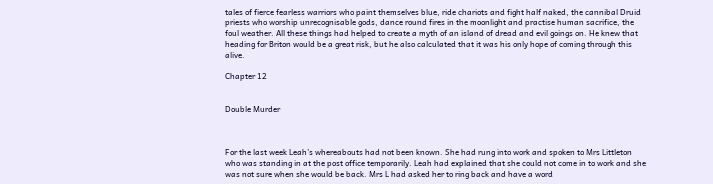tales of fierce fearless warriors who paint themselves blue, ride chariots and fight half naked, the cannibal Druid priests who worship unrecognisable gods, dance round fires in the moonlight and practise human sacrifice, the foul weather. All these things had helped to create a myth of an island of dread and evil goings on. He knew that heading for Briton would be a great risk, but he also calculated that it was his only hope of coming through this alive.

Chapter 12


Double Murder



For the last week Leah’s whereabouts had not been known. She had rung into work and spoken to Mrs Littleton who was standing in at the post office temporarily. Leah had explained that she could not come in to work and she was not sure when she would be back. Mrs L had asked her to ring back and have a word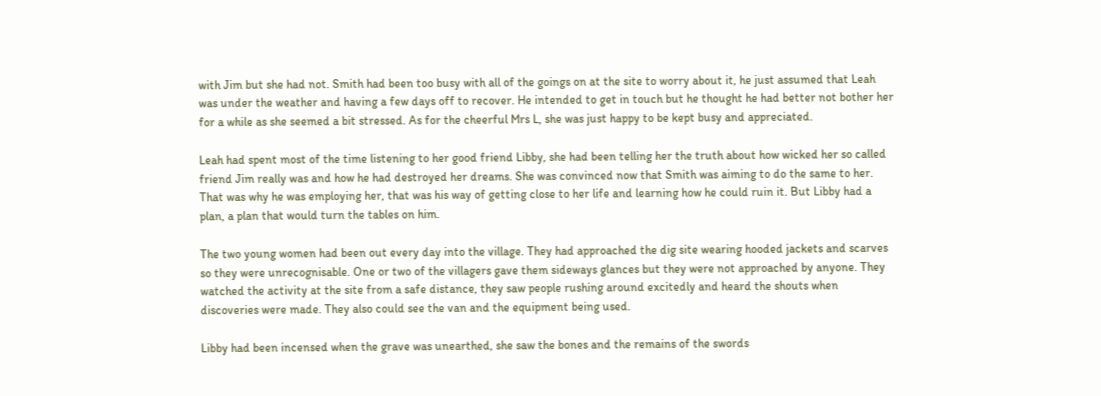with Jim but she had not. Smith had been too busy with all of the goings on at the site to worry about it, he just assumed that Leah was under the weather and having a few days off to recover. He intended to get in touch but he thought he had better not bother her for a while as she seemed a bit stressed. As for the cheerful Mrs L, she was just happy to be kept busy and appreciated.

Leah had spent most of the time listening to her good friend Libby, she had been telling her the truth about how wicked her so called friend Jim really was and how he had destroyed her dreams. She was convinced now that Smith was aiming to do the same to her. That was why he was employing her, that was his way of getting close to her life and learning how he could ruin it. But Libby had a plan, a plan that would turn the tables on him.

The two young women had been out every day into the village. They had approached the dig site wearing hooded jackets and scarves so they were unrecognisable. One or two of the villagers gave them sideways glances but they were not approached by anyone. They watched the activity at the site from a safe distance, they saw people rushing around excitedly and heard the shouts when discoveries were made. They also could see the van and the equipment being used.

Libby had been incensed when the grave was unearthed, she saw the bones and the remains of the swords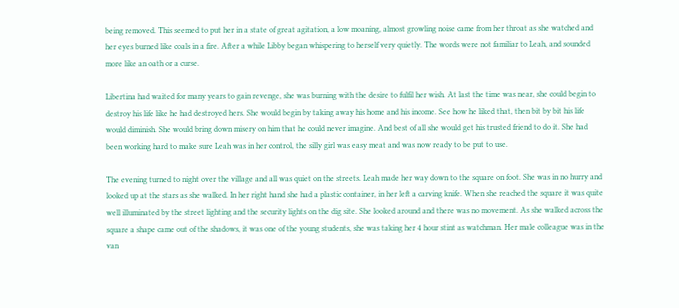being removed. This seemed to put her in a state of great agitation, a low moaning, almost growling noise came from her throat as she watched and her eyes burned like coals in a fire. After a while Libby began whispering to herself very quietly. The words were not familiar to Leah, and sounded more like an oath or a curse.

Libertina had waited for many years to gain revenge, she was burning with the desire to fulfil her wish. At last the time was near, she could begin to destroy his life like he had destroyed hers. She would begin by taking away his home and his income. See how he liked that, then bit by bit his life would diminish. She would bring down misery on him that he could never imagine. And best of all she would get his trusted friend to do it. She had been working hard to make sure Leah was in her control, the silly girl was easy meat and was now ready to be put to use.

The evening turned to night over the village and all was quiet on the streets. Leah made her way down to the square on foot. She was in no hurry and looked up at the stars as she walked. In her right hand she had a plastic container, in her left a carving knife. When she reached the square it was quite well illuminated by the street lighting and the security lights on the dig site. She looked around and there was no movement. As she walked across the square a shape came out of the shadows, it was one of the young students, she was taking her 4 hour stint as watchman. Her male colleague was in the van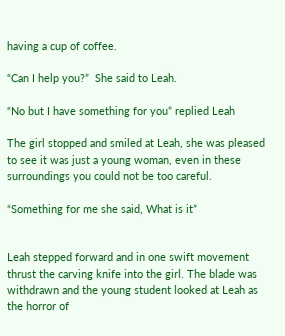having a cup of coffee.

“Can I help you?”  She said to Leah.

“No but I have something for you” replied Leah

The girl stopped and smiled at Leah, she was pleased to see it was just a young woman, even in these surroundings you could not be too careful.

“Something for me she said, What is it”


Leah stepped forward and in one swift movement thrust the carving knife into the girl. The blade was withdrawn and the young student looked at Leah as the horror of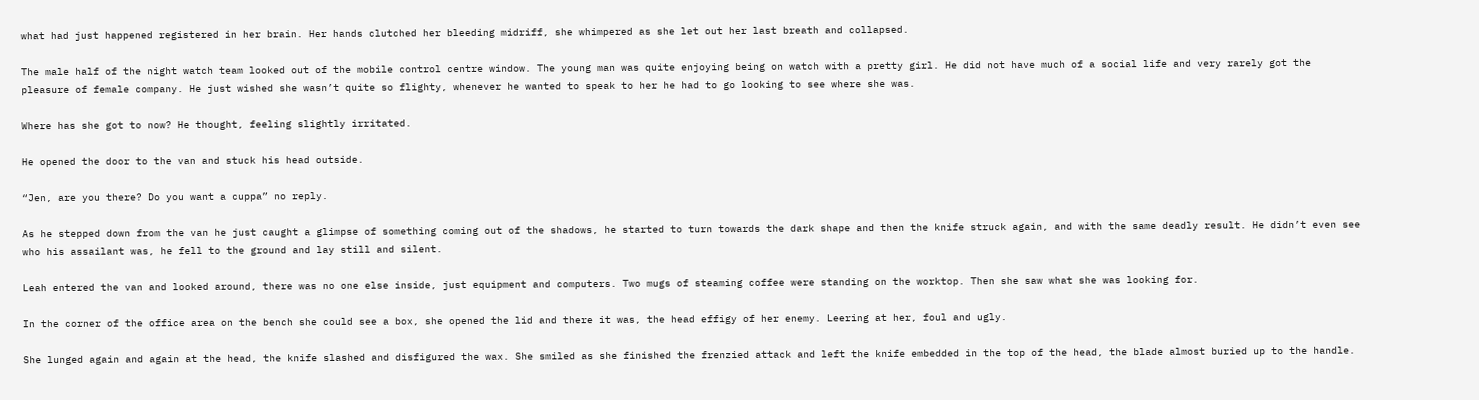what had just happened registered in her brain. Her hands clutched her bleeding midriff, she whimpered as she let out her last breath and collapsed.

The male half of the night watch team looked out of the mobile control centre window. The young man was quite enjoying being on watch with a pretty girl. He did not have much of a social life and very rarely got the pleasure of female company. He just wished she wasn’t quite so flighty, whenever he wanted to speak to her he had to go looking to see where she was.

Where has she got to now? He thought, feeling slightly irritated.

He opened the door to the van and stuck his head outside.

“Jen, are you there? Do you want a cuppa” no reply.

As he stepped down from the van he just caught a glimpse of something coming out of the shadows, he started to turn towards the dark shape and then the knife struck again, and with the same deadly result. He didn’t even see who his assailant was, he fell to the ground and lay still and silent.

Leah entered the van and looked around, there was no one else inside, just equipment and computers. Two mugs of steaming coffee were standing on the worktop. Then she saw what she was looking for.

In the corner of the office area on the bench she could see a box, she opened the lid and there it was, the head effigy of her enemy. Leering at her, foul and ugly.

She lunged again and again at the head, the knife slashed and disfigured the wax. She smiled as she finished the frenzied attack and left the knife embedded in the top of the head, the blade almost buried up to the handle.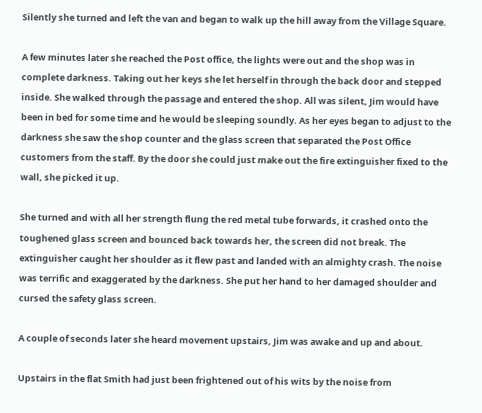Silently she turned and left the van and began to walk up the hill away from the Village Square.

A few minutes later she reached the Post office, the lights were out and the shop was in complete darkness. Taking out her keys she let herself in through the back door and stepped inside. She walked through the passage and entered the shop. All was silent, Jim would have been in bed for some time and he would be sleeping soundly. As her eyes began to adjust to the darkness she saw the shop counter and the glass screen that separated the Post Office customers from the staff. By the door she could just make out the fire extinguisher fixed to the wall, she picked it up.

She turned and with all her strength flung the red metal tube forwards, it crashed onto the toughened glass screen and bounced back towards her, the screen did not break. The extinguisher caught her shoulder as it flew past and landed with an almighty crash. The noise was terrific and exaggerated by the darkness. She put her hand to her damaged shoulder and cursed the safety glass screen.

A couple of seconds later she heard movement upstairs, Jim was awake and up and about.

Upstairs in the flat Smith had just been frightened out of his wits by the noise from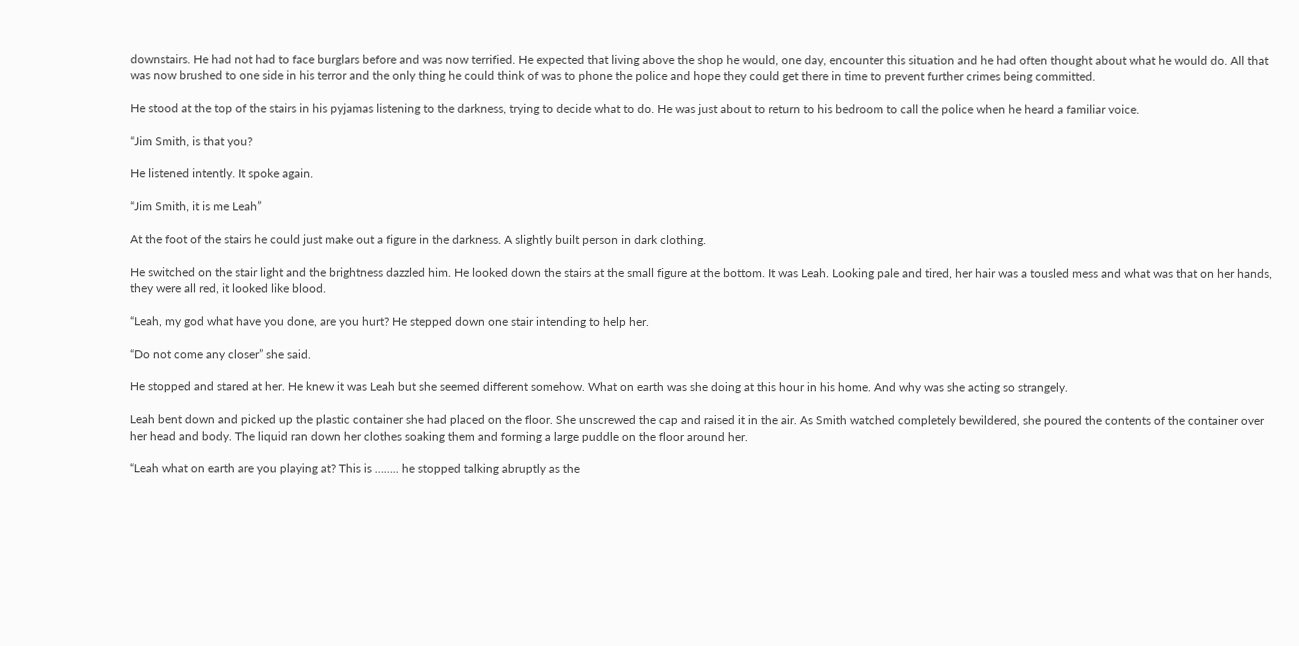downstairs. He had not had to face burglars before and was now terrified. He expected that living above the shop he would, one day, encounter this situation and he had often thought about what he would do. All that was now brushed to one side in his terror and the only thing he could think of was to phone the police and hope they could get there in time to prevent further crimes being committed.

He stood at the top of the stairs in his pyjamas listening to the darkness, trying to decide what to do. He was just about to return to his bedroom to call the police when he heard a familiar voice.

“Jim Smith, is that you?

He listened intently. It spoke again.

“Jim Smith, it is me Leah”

At the foot of the stairs he could just make out a figure in the darkness. A slightly built person in dark clothing.

He switched on the stair light and the brightness dazzled him. He looked down the stairs at the small figure at the bottom. It was Leah. Looking pale and tired, her hair was a tousled mess and what was that on her hands, they were all red, it looked like blood.

“Leah, my god what have you done, are you hurt? He stepped down one stair intending to help her.

“Do not come any closer” she said.

He stopped and stared at her. He knew it was Leah but she seemed different somehow. What on earth was she doing at this hour in his home. And why was she acting so strangely.

Leah bent down and picked up the plastic container she had placed on the floor. She unscrewed the cap and raised it in the air. As Smith watched completely bewildered, she poured the contents of the container over her head and body. The liquid ran down her clothes soaking them and forming a large puddle on the floor around her.

“Leah what on earth are you playing at? This is …….. he stopped talking abruptly as the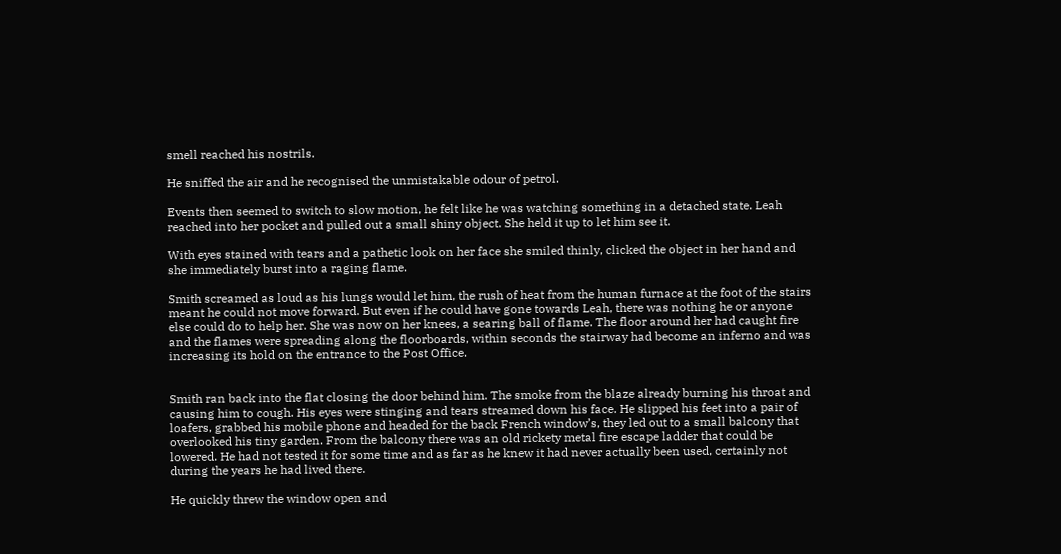smell reached his nostrils.

He sniffed the air and he recognised the unmistakable odour of petrol.

Events then seemed to switch to slow motion, he felt like he was watching something in a detached state. Leah reached into her pocket and pulled out a small shiny object. She held it up to let him see it.

With eyes stained with tears and a pathetic look on her face she smiled thinly, clicked the object in her hand and she immediately burst into a raging flame.

Smith screamed as loud as his lungs would let him, the rush of heat from the human furnace at the foot of the stairs meant he could not move forward. But even if he could have gone towards Leah, there was nothing he or anyone else could do to help her. She was now on her knees, a searing ball of flame. The floor around her had caught fire and the flames were spreading along the floorboards, within seconds the stairway had become an inferno and was increasing its hold on the entrance to the Post Office.


Smith ran back into the flat closing the door behind him. The smoke from the blaze already burning his throat and causing him to cough. His eyes were stinging and tears streamed down his face. He slipped his feet into a pair of loafers, grabbed his mobile phone and headed for the back French window’s, they led out to a small balcony that overlooked his tiny garden. From the balcony there was an old rickety metal fire escape ladder that could be lowered. He had not tested it for some time and as far as he knew it had never actually been used, certainly not during the years he had lived there.

He quickly threw the window open and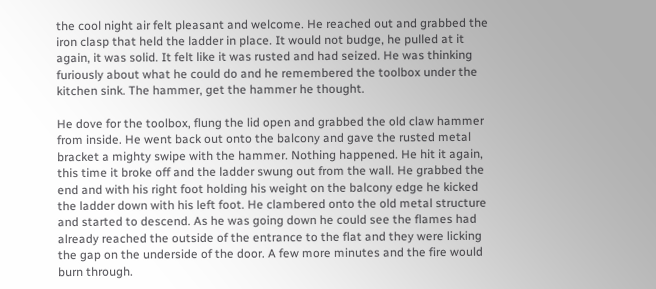the cool night air felt pleasant and welcome. He reached out and grabbed the iron clasp that held the ladder in place. It would not budge, he pulled at it again, it was solid. It felt like it was rusted and had seized. He was thinking furiously about what he could do and he remembered the toolbox under the kitchen sink. The hammer, get the hammer he thought.

He dove for the toolbox, flung the lid open and grabbed the old claw hammer from inside. He went back out onto the balcony and gave the rusted metal bracket a mighty swipe with the hammer. Nothing happened. He hit it again, this time it broke off and the ladder swung out from the wall. He grabbed the end and with his right foot holding his weight on the balcony edge he kicked the ladder down with his left foot. He clambered onto the old metal structure and started to descend. As he was going down he could see the flames had already reached the outside of the entrance to the flat and they were licking the gap on the underside of the door. A few more minutes and the fire would burn through.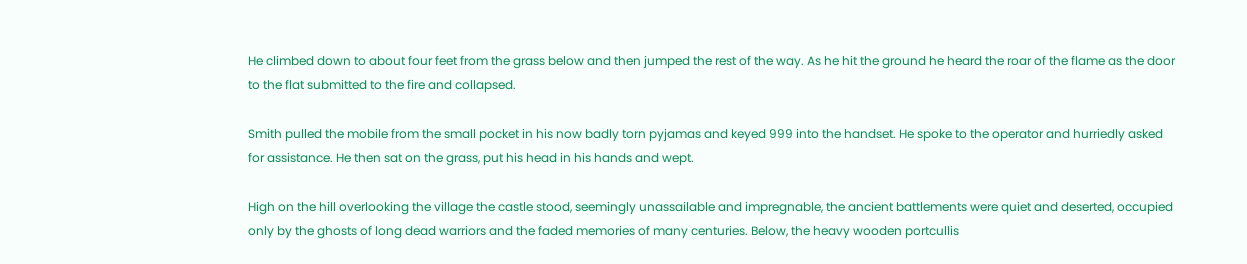He climbed down to about four feet from the grass below and then jumped the rest of the way. As he hit the ground he heard the roar of the flame as the door to the flat submitted to the fire and collapsed.

Smith pulled the mobile from the small pocket in his now badly torn pyjamas and keyed 999 into the handset. He spoke to the operator and hurriedly asked for assistance. He then sat on the grass, put his head in his hands and wept.

High on the hill overlooking the village the castle stood, seemingly unassailable and impregnable, the ancient battlements were quiet and deserted, occupied only by the ghosts of long dead warriors and the faded memories of many centuries. Below, the heavy wooden portcullis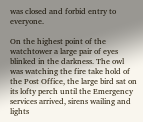was closed and forbid entry to everyone.

On the highest point of the watchtower a large pair of eyes blinked in the darkness. The owl was watching the fire take hold of the Post Office, the large bird sat on its lofty perch until the Emergency services arrived, sirens wailing and lights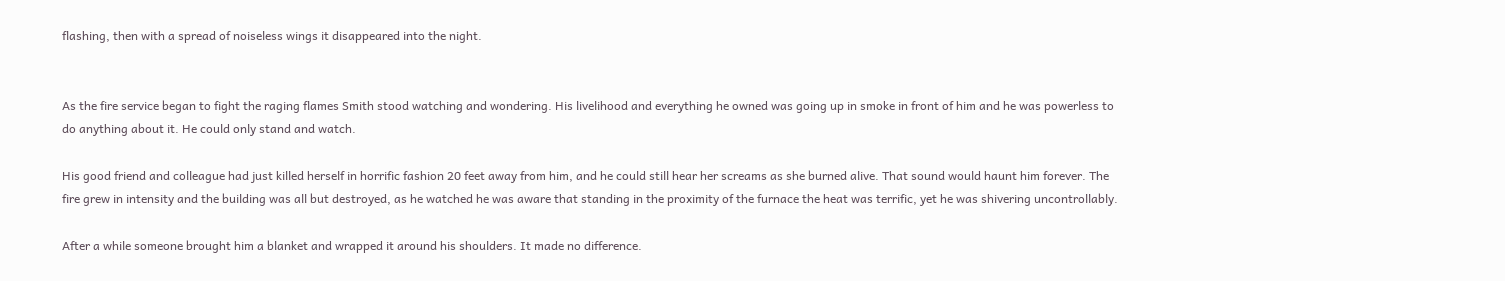flashing, then with a spread of noiseless wings it disappeared into the night.


As the fire service began to fight the raging flames Smith stood watching and wondering. His livelihood and everything he owned was going up in smoke in front of him and he was powerless to do anything about it. He could only stand and watch.

His good friend and colleague had just killed herself in horrific fashion 20 feet away from him, and he could still hear her screams as she burned alive. That sound would haunt him forever. The fire grew in intensity and the building was all but destroyed, as he watched he was aware that standing in the proximity of the furnace the heat was terrific, yet he was shivering uncontrollably.

After a while someone brought him a blanket and wrapped it around his shoulders. It made no difference.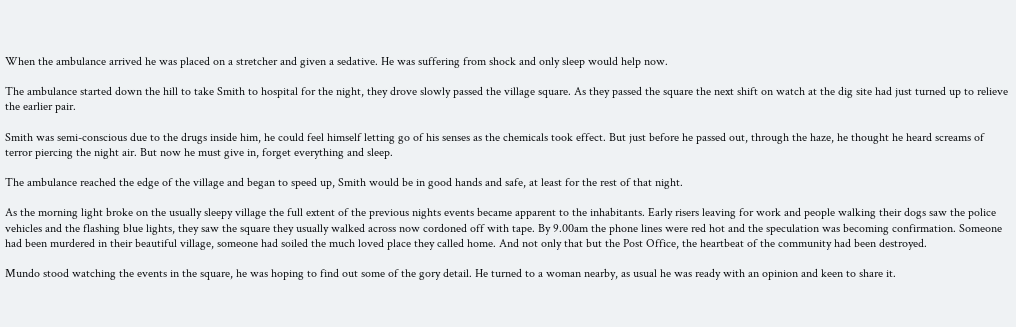When the ambulance arrived he was placed on a stretcher and given a sedative. He was suffering from shock and only sleep would help now.

The ambulance started down the hill to take Smith to hospital for the night, they drove slowly passed the village square. As they passed the square the next shift on watch at the dig site had just turned up to relieve the earlier pair.

Smith was semi-conscious due to the drugs inside him, he could feel himself letting go of his senses as the chemicals took effect. But just before he passed out, through the haze, he thought he heard screams of terror piercing the night air. But now he must give in, forget everything and sleep.

The ambulance reached the edge of the village and began to speed up, Smith would be in good hands and safe, at least for the rest of that night.

As the morning light broke on the usually sleepy village the full extent of the previous nights events became apparent to the inhabitants. Early risers leaving for work and people walking their dogs saw the police vehicles and the flashing blue lights, they saw the square they usually walked across now cordoned off with tape. By 9.00am the phone lines were red hot and the speculation was becoming confirmation. Someone had been murdered in their beautiful village, someone had soiled the much loved place they called home. And not only that but the Post Office, the heartbeat of the community had been destroyed.

Mundo stood watching the events in the square, he was hoping to find out some of the gory detail. He turned to a woman nearby, as usual he was ready with an opinion and keen to share it.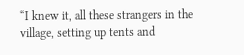“I knew it, all these strangers in the village, setting up tents and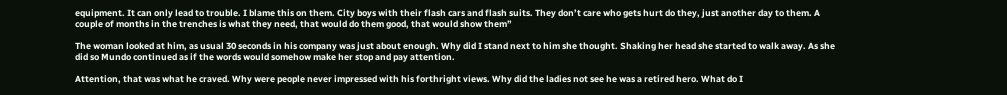equipment. It can only lead to trouble. I blame this on them. City boys with their flash cars and flash suits. They don’t care who gets hurt do they, just another day to them. A couple of months in the trenches is what they need, that would do them good, that would show them”

The woman looked at him, as usual 30 seconds in his company was just about enough. Why did I stand next to him she thought. Shaking her head she started to walk away. As she did so Mundo continued as if the words would somehow make her stop and pay attention.

Attention, that was what he craved. Why were people never impressed with his forthright views. Why did the ladies not see he was a retired hero. What do I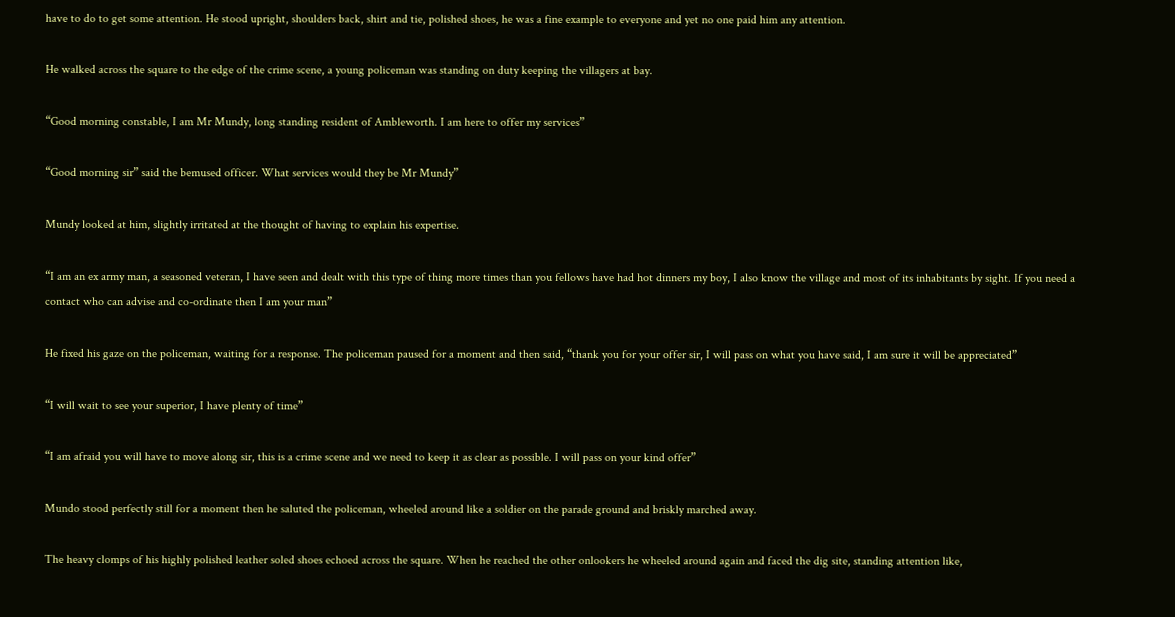have to do to get some attention. He stood upright, shoulders back, shirt and tie, polished shoes, he was a fine example to everyone and yet no one paid him any attention.

He walked across the square to the edge of the crime scene, a young policeman was standing on duty keeping the villagers at bay.

“Good morning constable, I am Mr Mundy, long standing resident of Ambleworth. I am here to offer my services”

“Good morning sir” said the bemused officer. What services would they be Mr Mundy”

Mundy looked at him, slightly irritated at the thought of having to explain his expertise.

“I am an ex army man, a seasoned veteran, I have seen and dealt with this type of thing more times than you fellows have had hot dinners my boy, I also know the village and most of its inhabitants by sight. If you need a contact who can advise and co-ordinate then I am your man”

He fixed his gaze on the policeman, waiting for a response. The policeman paused for a moment and then said, “thank you for your offer sir, I will pass on what you have said, I am sure it will be appreciated”

“I will wait to see your superior, I have plenty of time”

“I am afraid you will have to move along sir, this is a crime scene and we need to keep it as clear as possible. I will pass on your kind offer”

Mundo stood perfectly still for a moment then he saluted the policeman, wheeled around like a soldier on the parade ground and briskly marched away.

The heavy clomps of his highly polished leather soled shoes echoed across the square. When he reached the other onlookers he wheeled around again and faced the dig site, standing attention like,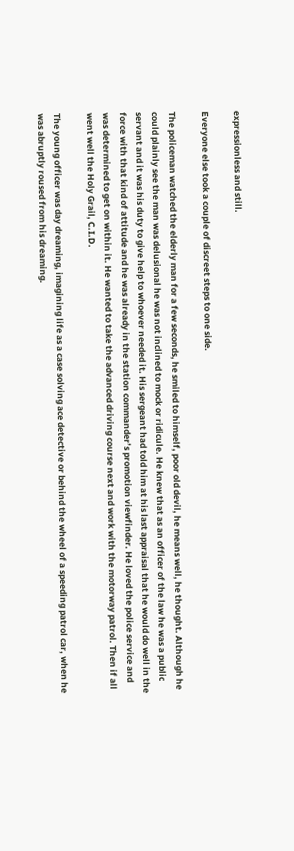expressionless and still.

Everyone else took a couple of discreet steps to one side.

The policeman watched the elderly man for a few seconds, he smiled to himself, poor old devil, he means well, he thought. Although he could plainly see the man was delusional he was not inclined to mock or ridicule. He knew that as an officer of the law he was a public servant and it was his duty to give help to whoever needed it. His sergeant had told him at his last appraisal that he would do well in the force with that kind of attitude and he was already in the station commander’s promotion viewfinder. He loved the police service and was determined to get on within it. He wanted to take the advanced driving course next and work with the motorway patrol. Then if all went well the Holy Grail, C.I.D.

The young officer was day dreaming, imagining life as a case solving ace detective or behind the wheel of a speeding patrol car, when he was abruptly roused from his dreaming.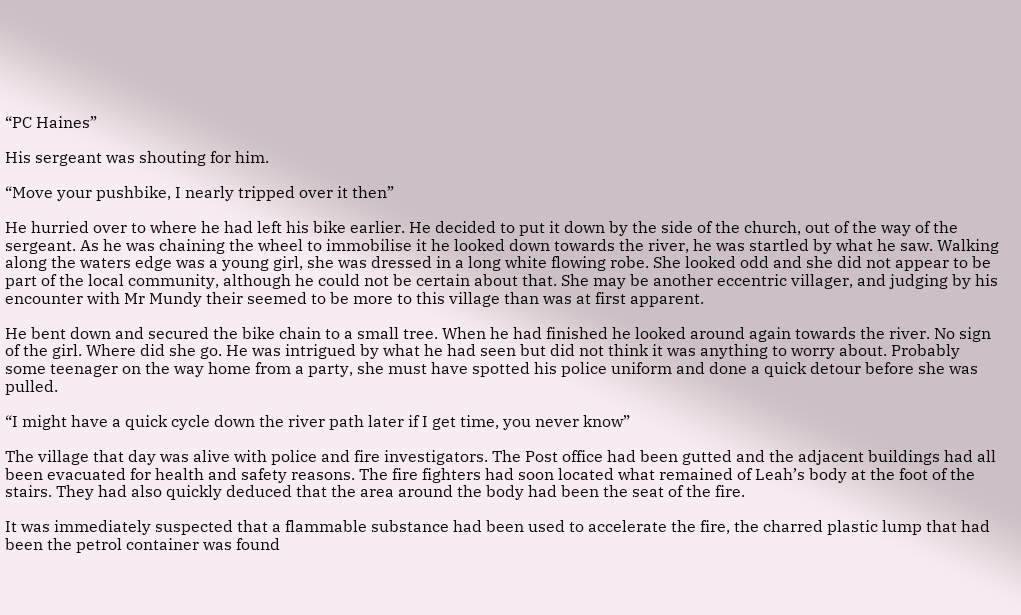“PC Haines”

His sergeant was shouting for him.

“Move your pushbike, I nearly tripped over it then”

He hurried over to where he had left his bike earlier. He decided to put it down by the side of the church, out of the way of the sergeant. As he was chaining the wheel to immobilise it he looked down towards the river, he was startled by what he saw. Walking along the waters edge was a young girl, she was dressed in a long white flowing robe. She looked odd and she did not appear to be part of the local community, although he could not be certain about that. She may be another eccentric villager, and judging by his encounter with Mr Mundy their seemed to be more to this village than was at first apparent.

He bent down and secured the bike chain to a small tree. When he had finished he looked around again towards the river. No sign of the girl. Where did she go. He was intrigued by what he had seen but did not think it was anything to worry about. Probably some teenager on the way home from a party, she must have spotted his police uniform and done a quick detour before she was pulled.

“I might have a quick cycle down the river path later if I get time, you never know”

The village that day was alive with police and fire investigators. The Post office had been gutted and the adjacent buildings had all been evacuated for health and safety reasons. The fire fighters had soon located what remained of Leah’s body at the foot of the stairs. They had also quickly deduced that the area around the body had been the seat of the fire.

It was immediately suspected that a flammable substance had been used to accelerate the fire, the charred plastic lump that had been the petrol container was found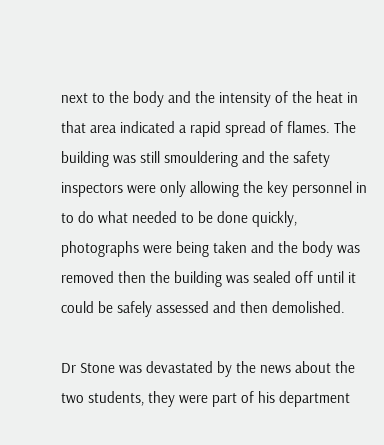next to the body and the intensity of the heat in that area indicated a rapid spread of flames. The building was still smouldering and the safety inspectors were only allowing the key personnel in to do what needed to be done quickly, photographs were being taken and the body was removed then the building was sealed off until it could be safely assessed and then demolished.

Dr Stone was devastated by the news about the two students, they were part of his department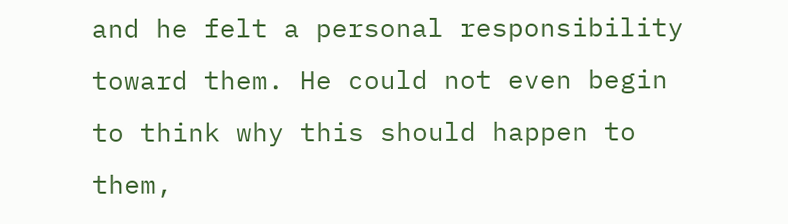and he felt a personal responsibility toward them. He could not even begin to think why this should happen to them,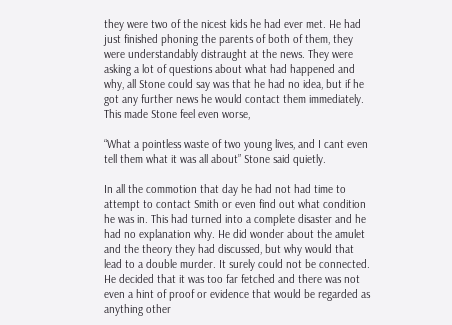they were two of the nicest kids he had ever met. He had just finished phoning the parents of both of them, they were understandably distraught at the news. They were asking a lot of questions about what had happened and why, all Stone could say was that he had no idea, but if he got any further news he would contact them immediately. This made Stone feel even worse,

“What a pointless waste of two young lives, and I cant even tell them what it was all about” Stone said quietly.

In all the commotion that day he had not had time to attempt to contact Smith or even find out what condition he was in. This had turned into a complete disaster and he had no explanation why. He did wonder about the amulet and the theory they had discussed, but why would that lead to a double murder. It surely could not be connected. He decided that it was too far fetched and there was not even a hint of proof or evidence that would be regarded as anything other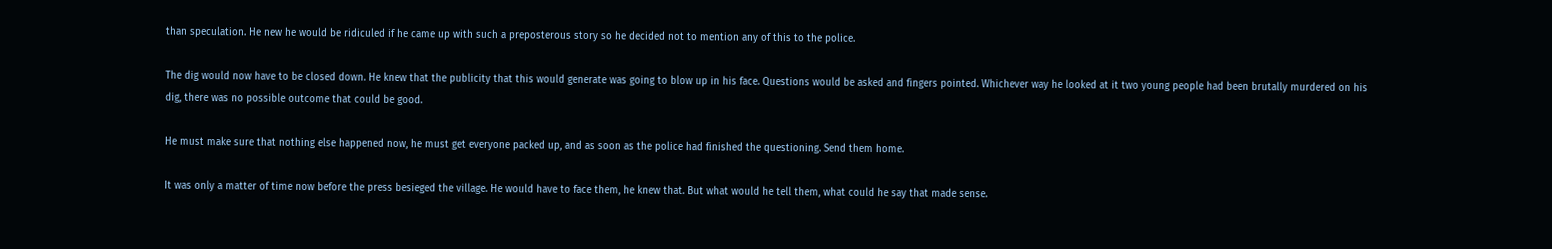than speculation. He new he would be ridiculed if he came up with such a preposterous story so he decided not to mention any of this to the police.

The dig would now have to be closed down. He knew that the publicity that this would generate was going to blow up in his face. Questions would be asked and fingers pointed. Whichever way he looked at it two young people had been brutally murdered on his dig, there was no possible outcome that could be good.

He must make sure that nothing else happened now, he must get everyone packed up, and as soon as the police had finished the questioning. Send them home.

It was only a matter of time now before the press besieged the village. He would have to face them, he knew that. But what would he tell them, what could he say that made sense.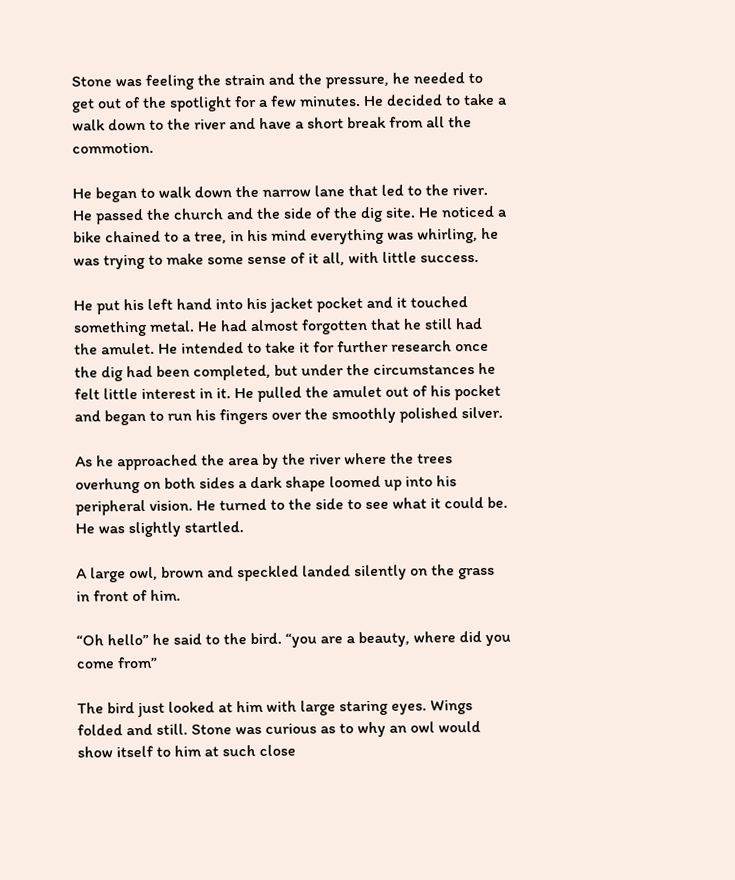Stone was feeling the strain and the pressure, he needed to get out of the spotlight for a few minutes. He decided to take a walk down to the river and have a short break from all the commotion.

He began to walk down the narrow lane that led to the river. He passed the church and the side of the dig site. He noticed a bike chained to a tree, in his mind everything was whirling, he was trying to make some sense of it all, with little success.

He put his left hand into his jacket pocket and it touched something metal. He had almost forgotten that he still had the amulet. He intended to take it for further research once the dig had been completed, but under the circumstances he felt little interest in it. He pulled the amulet out of his pocket and began to run his fingers over the smoothly polished silver.

As he approached the area by the river where the trees overhung on both sides a dark shape loomed up into his peripheral vision. He turned to the side to see what it could be. He was slightly startled.

A large owl, brown and speckled landed silently on the grass in front of him.

“Oh hello” he said to the bird. “you are a beauty, where did you come from”

The bird just looked at him with large staring eyes. Wings folded and still. Stone was curious as to why an owl would show itself to him at such close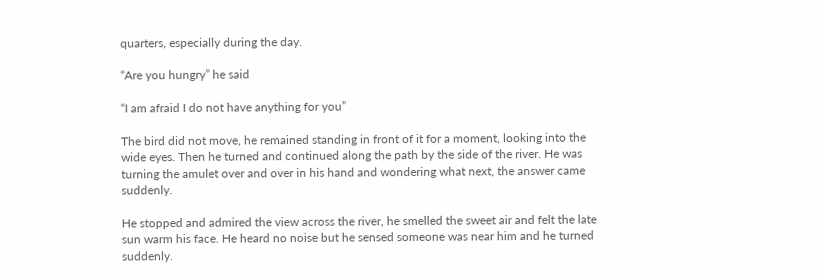quarters, especially during the day.

“Are you hungry” he said

“I am afraid I do not have anything for you”

The bird did not move, he remained standing in front of it for a moment, looking into the wide eyes. Then he turned and continued along the path by the side of the river. He was turning the amulet over and over in his hand and wondering what next, the answer came suddenly.

He stopped and admired the view across the river, he smelled the sweet air and felt the late sun warm his face. He heard no noise but he sensed someone was near him and he turned suddenly.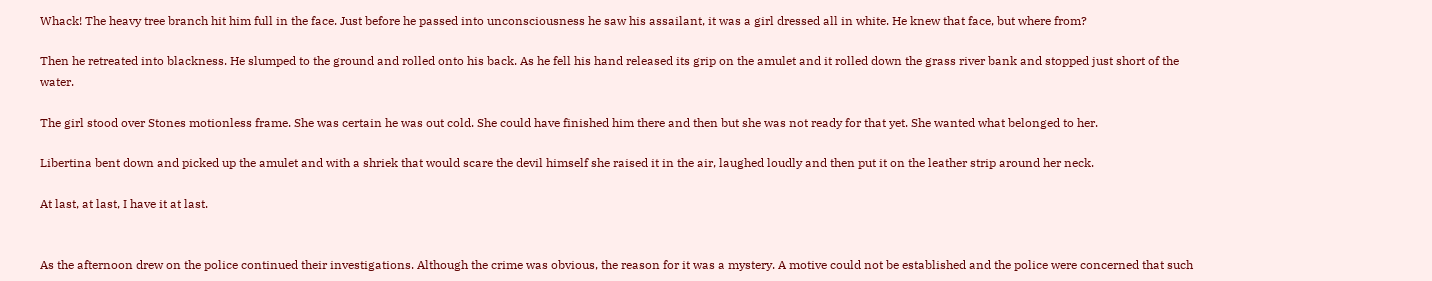Whack! The heavy tree branch hit him full in the face. Just before he passed into unconsciousness he saw his assailant, it was a girl dressed all in white. He knew that face, but where from?

Then he retreated into blackness. He slumped to the ground and rolled onto his back. As he fell his hand released its grip on the amulet and it rolled down the grass river bank and stopped just short of the water.

The girl stood over Stones motionless frame. She was certain he was out cold. She could have finished him there and then but she was not ready for that yet. She wanted what belonged to her.

Libertina bent down and picked up the amulet and with a shriek that would scare the devil himself she raised it in the air, laughed loudly and then put it on the leather strip around her neck.

At last, at last, I have it at last.


As the afternoon drew on the police continued their investigations. Although the crime was obvious, the reason for it was a mystery. A motive could not be established and the police were concerned that such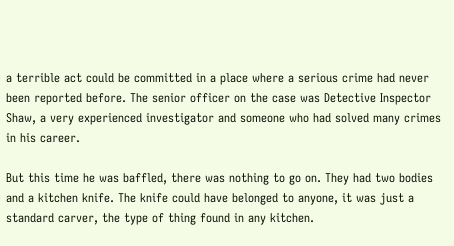a terrible act could be committed in a place where a serious crime had never been reported before. The senior officer on the case was Detective Inspector Shaw, a very experienced investigator and someone who had solved many crimes in his career.

But this time he was baffled, there was nothing to go on. They had two bodies and a kitchen knife. The knife could have belonged to anyone, it was just a standard carver, the type of thing found in any kitchen.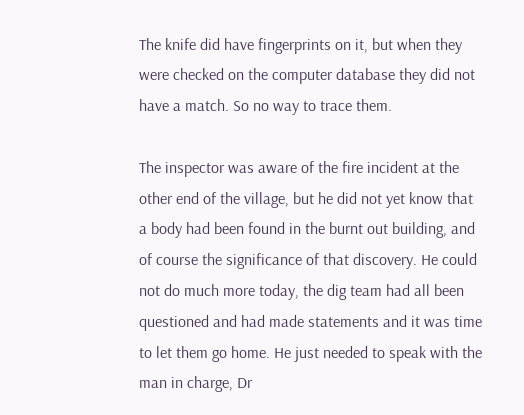The knife did have fingerprints on it, but when they were checked on the computer database they did not have a match. So no way to trace them.

The inspector was aware of the fire incident at the other end of the village, but he did not yet know that a body had been found in the burnt out building, and of course the significance of that discovery. He could not do much more today, the dig team had all been questioned and had made statements and it was time to let them go home. He just needed to speak with the man in charge, Dr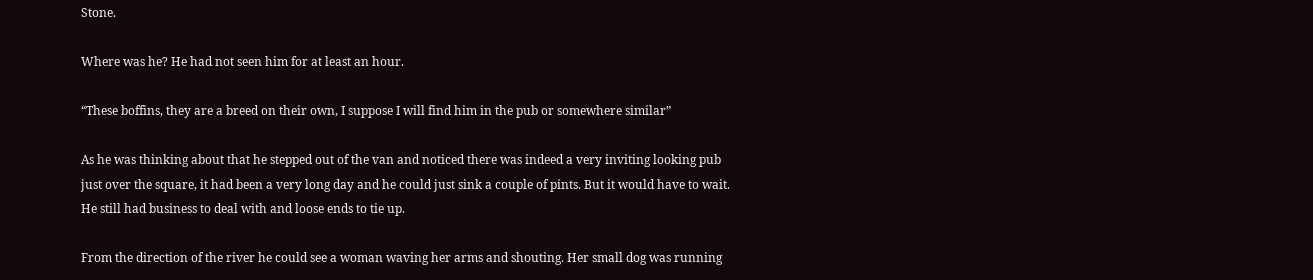Stone.

Where was he? He had not seen him for at least an hour.

“These boffins, they are a breed on their own, I suppose I will find him in the pub or somewhere similar”

As he was thinking about that he stepped out of the van and noticed there was indeed a very inviting looking pub just over the square, it had been a very long day and he could just sink a couple of pints. But it would have to wait. He still had business to deal with and loose ends to tie up.

From the direction of the river he could see a woman waving her arms and shouting. Her small dog was running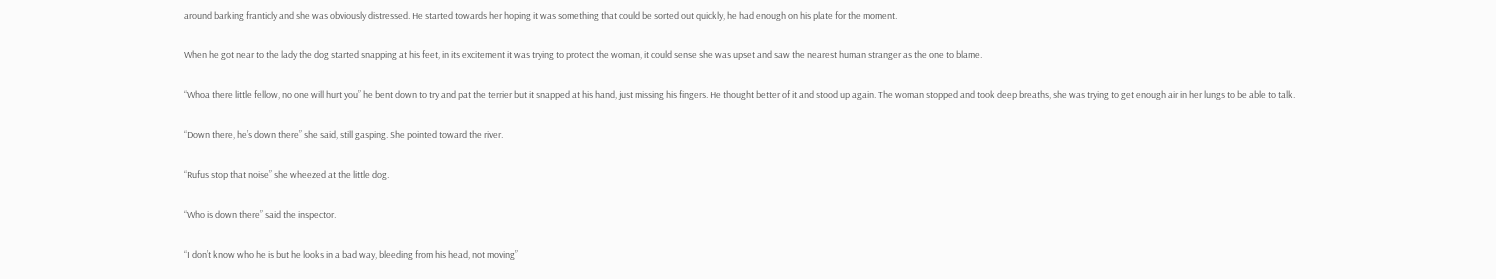around barking franticly and she was obviously distressed. He started towards her hoping it was something that could be sorted out quickly, he had enough on his plate for the moment.

When he got near to the lady the dog started snapping at his feet, in its excitement it was trying to protect the woman, it could sense she was upset and saw the nearest human stranger as the one to blame.

“Whoa there little fellow, no one will hurt you” he bent down to try and pat the terrier but it snapped at his hand, just missing his fingers. He thought better of it and stood up again. The woman stopped and took deep breaths, she was trying to get enough air in her lungs to be able to talk.

“Down there, he’s down there” she said, still gasping. She pointed toward the river.

“Rufus stop that noise” she wheezed at the little dog.

“Who is down there” said the inspector.

“I don’t know who he is but he looks in a bad way, bleeding from his head, not moving”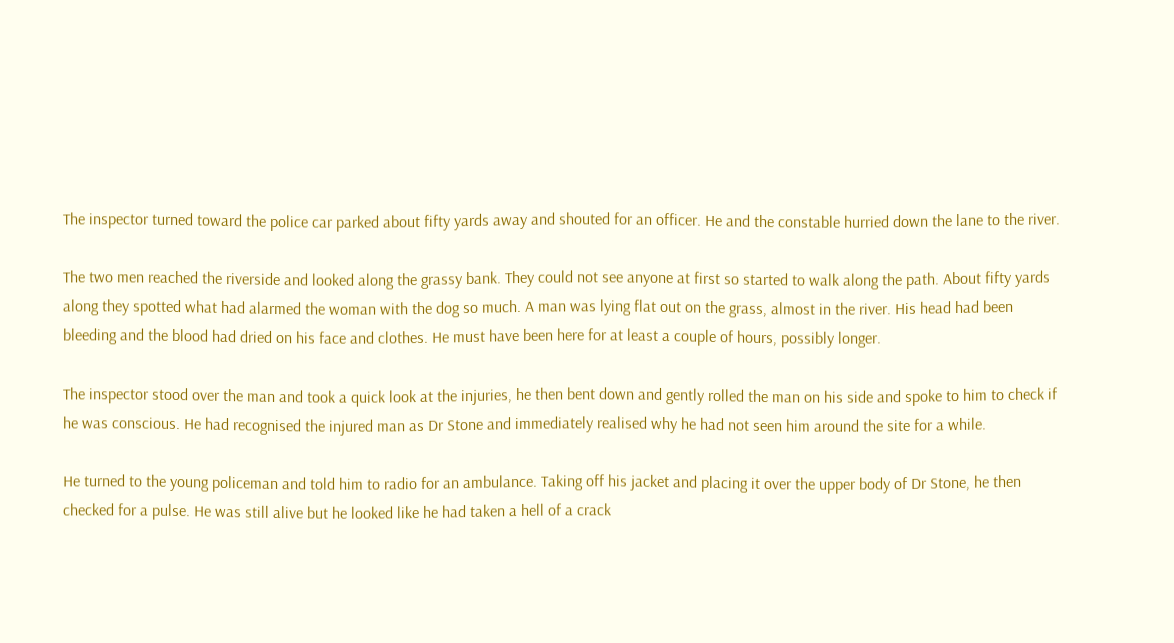The inspector turned toward the police car parked about fifty yards away and shouted for an officer. He and the constable hurried down the lane to the river.

The two men reached the riverside and looked along the grassy bank. They could not see anyone at first so started to walk along the path. About fifty yards along they spotted what had alarmed the woman with the dog so much. A man was lying flat out on the grass, almost in the river. His head had been bleeding and the blood had dried on his face and clothes. He must have been here for at least a couple of hours, possibly longer.

The inspector stood over the man and took a quick look at the injuries, he then bent down and gently rolled the man on his side and spoke to him to check if he was conscious. He had recognised the injured man as Dr Stone and immediately realised why he had not seen him around the site for a while.

He turned to the young policeman and told him to radio for an ambulance. Taking off his jacket and placing it over the upper body of Dr Stone, he then checked for a pulse. He was still alive but he looked like he had taken a hell of a crack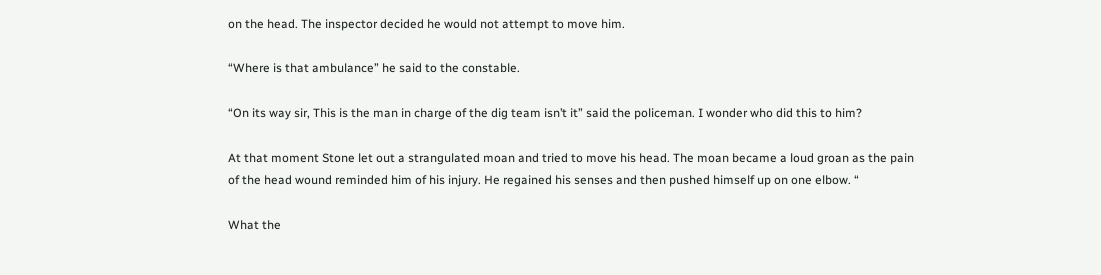on the head. The inspector decided he would not attempt to move him.

“Where is that ambulance” he said to the constable.

“On its way sir, This is the man in charge of the dig team isn’t it” said the policeman. I wonder who did this to him?

At that moment Stone let out a strangulated moan and tried to move his head. The moan became a loud groan as the pain of the head wound reminded him of his injury. He regained his senses and then pushed himself up on one elbow. “

What the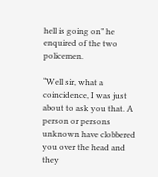hell is going on” he enquired of the two policemen.

“Well sir, what a coincidence, I was just about to ask you that. A person or persons unknown have clobbered you over the head and they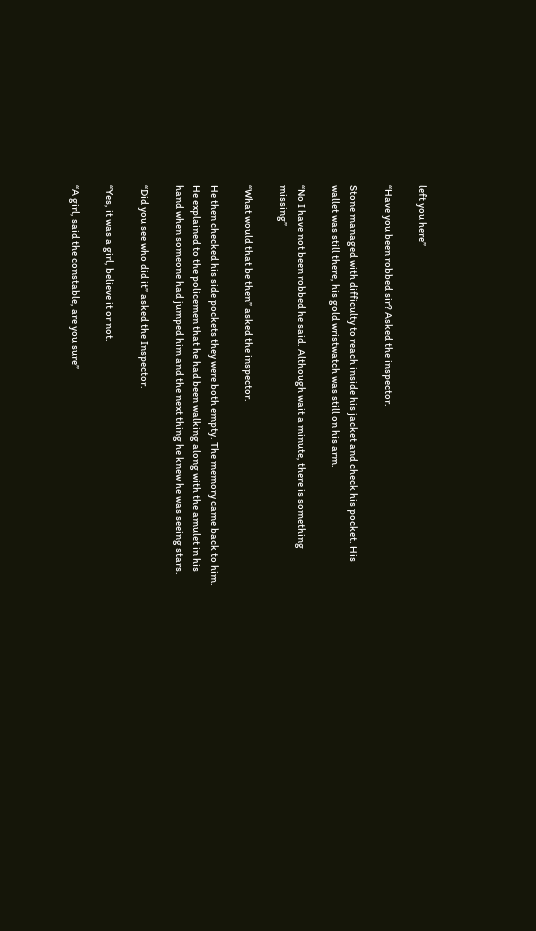left you here”

“Have you been robbed sir? Asked the inspector.

Stone managed with difficulty to reach inside his jacket and check his pocket. His wallet was still there, his gold wristwatch was still on his arm.

“No I have not been robbed he said. Although wait a minute, there is something missing”

“What would that be then” asked the inspector.

He then checked his side pockets they were both empty. The memory came back to him. He explained to the policemen that he had been walking along with the amulet in his hand when someone had jumped him and the next thing he knew he was seeing stars.

“Did you see who did it” asked the Inspector.

“Yes, it was a girl, believe it or not.

“A girl, said the constable, are you sure”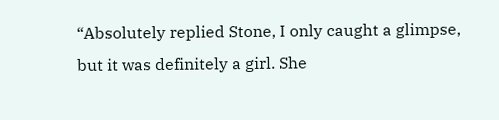“Absolutely replied Stone, I only caught a glimpse, but it was definitely a girl. She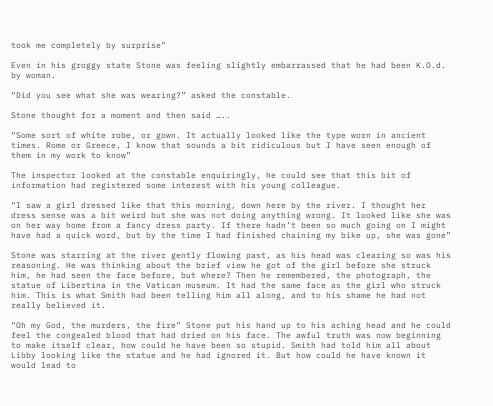took me completely by surprise”

Even in his groggy state Stone was feeling slightly embarrassed that he had been K.O.d. by woman.

“Did you see what she was wearing?” asked the constable.

Stone thought for a moment and then said …..

“Some sort of white robe, or gown. It actually looked like the type worn in ancient times. Rome or Greece, I know that sounds a bit ridiculous but I have seen enough of them in my work to know”

The inspector looked at the constable enquiringly, he could see that this bit of information had registered some interest with his young colleague.

“I saw a girl dressed like that this morning, down here by the river. I thought her dress sense was a bit weird but she was not doing anything wrong. It looked like she was on her way home from a fancy dress party. If there hadn’t been so much going on I might have had a quick word, but by the time I had finished chaining my bike up, she was gone”

Stone was starring at the river gently flowing past, as his head was clearing so was his reasoning. He was thinking about the brief view he got of the girl before she struck him, he had seen the face before, but where? Then he remembered, the photograph, the statue of Libertina in the Vatican museum. It had the same face as the girl who struck him. This is what Smith had been telling him all along, and to his shame he had not really believed it.

“Oh my God, the murders, the fire” Stone put his hand up to his aching head and he could feel the congealed blood that had dried on his face. The awful truth was now beginning to make itself clear, how could he have been so stupid. Smith had told him all about Libby looking like the statue and he had ignored it. But how could he have known it would lead to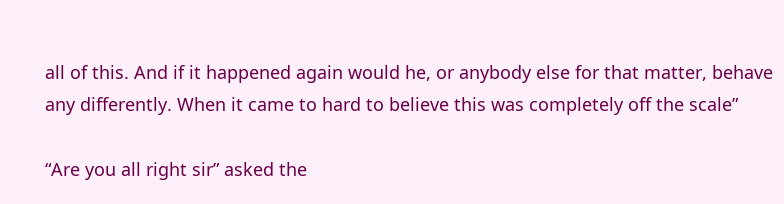all of this. And if it happened again would he, or anybody else for that matter, behave any differently. When it came to hard to believe this was completely off the scale”

“Are you all right sir” asked the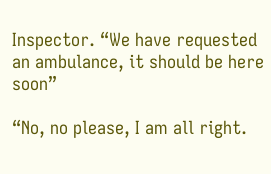Inspector. “We have requested an ambulance, it should be here soon”

“No, no please, I am all right.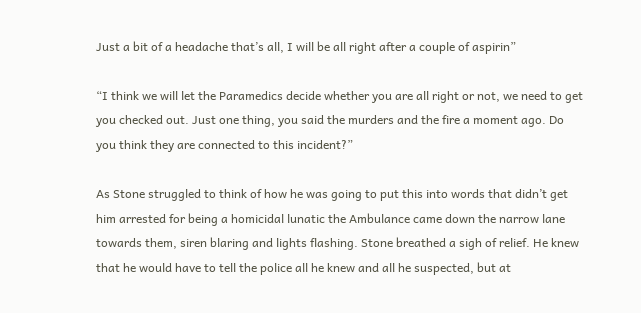Just a bit of a headache that’s all, I will be all right after a couple of aspirin”

“I think we will let the Paramedics decide whether you are all right or not, we need to get you checked out. Just one thing, you said the murders and the fire a moment ago. Do you think they are connected to this incident?”

As Stone struggled to think of how he was going to put this into words that didn’t get him arrested for being a homicidal lunatic the Ambulance came down the narrow lane towards them, siren blaring and lights flashing. Stone breathed a sigh of relief. He knew that he would have to tell the police all he knew and all he suspected, but at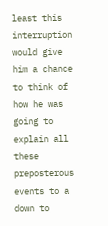least this interruption would give him a chance to think of how he was going to explain all these preposterous events to a down to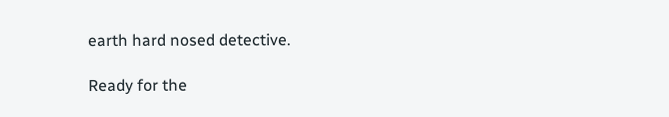earth hard nosed detective.

Ready for the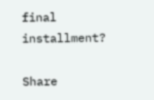final installment?

Share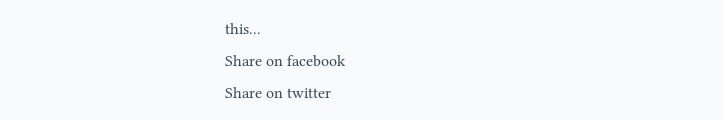this...
Share on facebook
Share on twitter